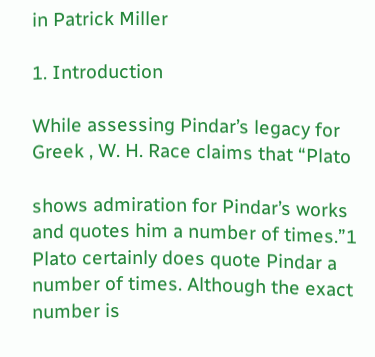in Patrick Miller

1. Introduction

While assessing Pindar’s legacy for Greek , W. H. Race claims that “Plato

shows admiration for Pindar’s works and quotes him a number of times.”1 Plato certainly does quote Pindar a number of times. Although the exact number is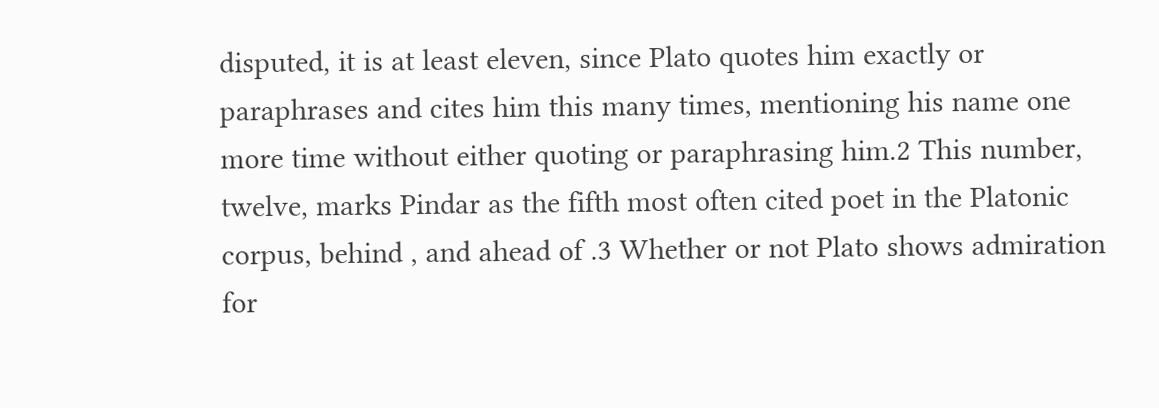disputed, it is at least eleven, since Plato quotes him exactly or paraphrases and cites him this many times, mentioning his name one more time without either quoting or paraphrasing him.2 This number, twelve, marks Pindar as the fifth most often cited poet in the Platonic corpus, behind , and ahead of .3 Whether or not Plato shows admiration for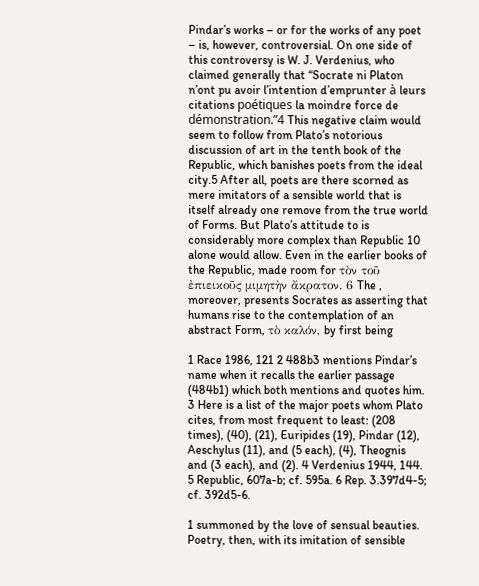Pindar’s works – or for the works of any poet – is, however, controversial. On one side of this controversy is W. J. Verdenius, who claimed generally that “Socrate ni Platon n’ont pu avoir l’intention d’emprunter à leurs citations poétiques la moindre force de démonstration.”4 This negative claim would seem to follow from Plato’s notorious discussion of art in the tenth book of the Republic, which banishes poets from the ideal city.5 After all, poets are there scorned as mere imitators of a sensible world that is itself already one remove from the true world of Forms. But Plato’s attitude to is considerably more complex than Republic 10 alone would allow. Even in the earlier books of the Republic, made room for τὸν τοῦ ἐπιεικοῦς µιµητὴν ἄκρατον. 6 The , moreover, presents Socrates as asserting that humans rise to the contemplation of an abstract Form, τὸ καλόν, by first being

1 Race 1986, 121 2 488b3 mentions Pindar’s name when it recalls the earlier passage (484b1) which both mentions and quotes him. 3 Here is a list of the major poets whom Plato cites, from most frequent to least: (208 times), (40), (21), Euripides (19), Pindar (12), Aeschylus (11), and (5 each), (4), Theognis and (3 each), and (2). 4 Verdenius 1944, 144. 5 Republic, 607a-b; cf. 595a. 6 Rep. 3.397d4-5; cf. 392d5-6.

1 summoned by the love of sensual beauties. Poetry, then, with its imitation of sensible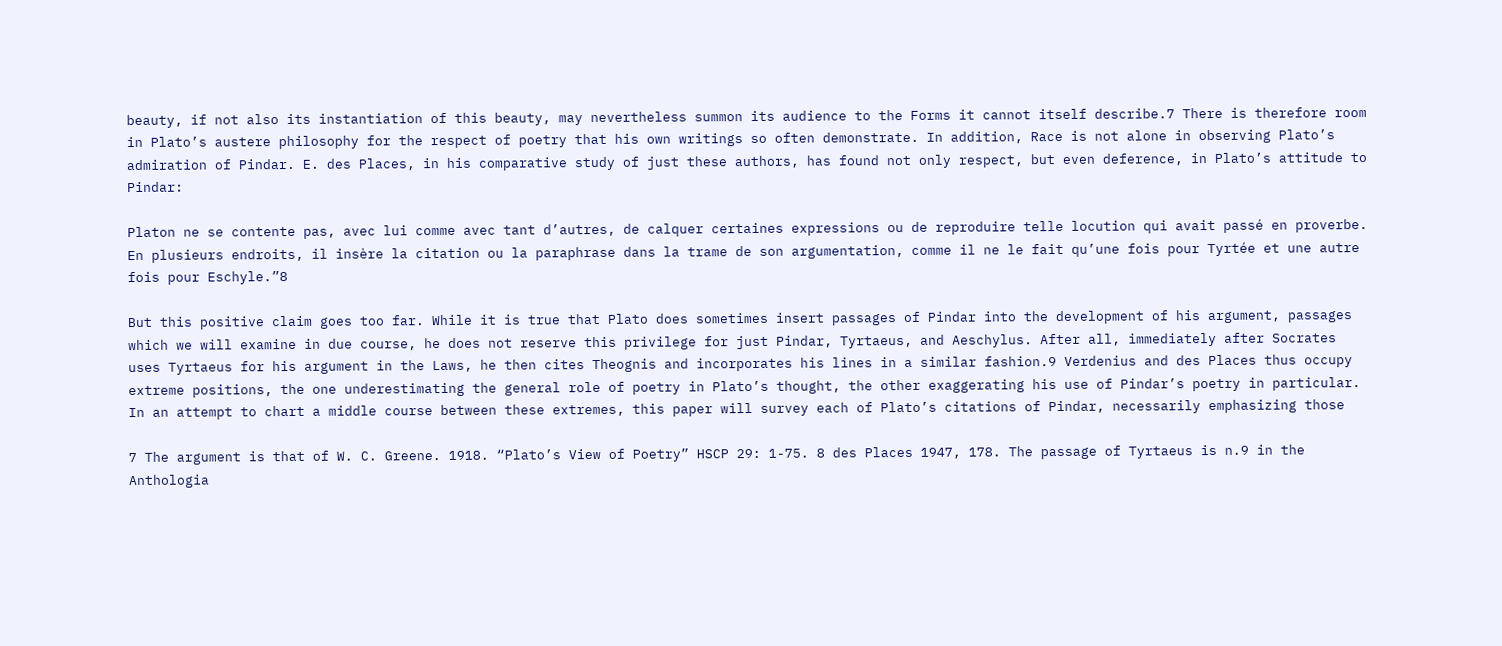beauty, if not also its instantiation of this beauty, may nevertheless summon its audience to the Forms it cannot itself describe.7 There is therefore room in Plato’s austere philosophy for the respect of poetry that his own writings so often demonstrate. In addition, Race is not alone in observing Plato’s admiration of Pindar. E. des Places, in his comparative study of just these authors, has found not only respect, but even deference, in Plato’s attitude to Pindar:

Platon ne se contente pas, avec lui comme avec tant d’autres, de calquer certaines expressions ou de reproduire telle locution qui avait passé en proverbe. En plusieurs endroits, il insère la citation ou la paraphrase dans la trame de son argumentation, comme il ne le fait qu’une fois pour Tyrtée et une autre fois pour Eschyle.”8

But this positive claim goes too far. While it is true that Plato does sometimes insert passages of Pindar into the development of his argument, passages which we will examine in due course, he does not reserve this privilege for just Pindar, Tyrtaeus, and Aeschylus. After all, immediately after Socrates uses Tyrtaeus for his argument in the Laws, he then cites Theognis and incorporates his lines in a similar fashion.9 Verdenius and des Places thus occupy extreme positions, the one underestimating the general role of poetry in Plato’s thought, the other exaggerating his use of Pindar’s poetry in particular. In an attempt to chart a middle course between these extremes, this paper will survey each of Plato’s citations of Pindar, necessarily emphasizing those

7 The argument is that of W. C. Greene. 1918. “Plato’s View of Poetry” HSCP 29: 1-75. 8 des Places 1947, 178. The passage of Tyrtaeus is n.9 in the Anthologia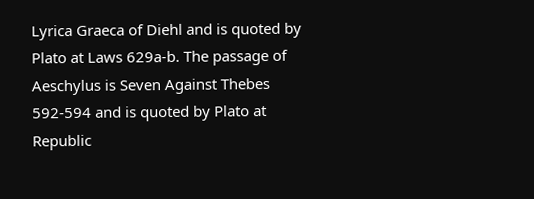Lyrica Graeca of Diehl and is quoted by Plato at Laws 629a-b. The passage of Aeschylus is Seven Against Thebes 592-594 and is quoted by Plato at Republic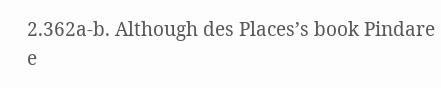2.362a-b. Although des Places’s book Pindare e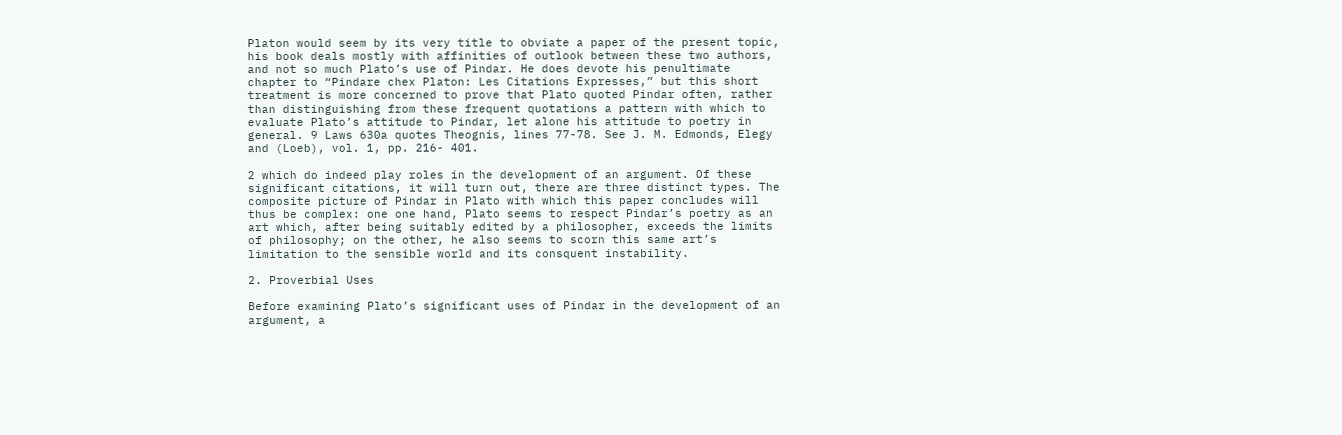Platon would seem by its very title to obviate a paper of the present topic, his book deals mostly with affinities of outlook between these two authors, and not so much Plato’s use of Pindar. He does devote his penultimate chapter to “Pindare chex Platon: Les Citations Expresses,” but this short treatment is more concerned to prove that Plato quoted Pindar often, rather than distinguishing from these frequent quotations a pattern with which to evaluate Plato’s attitude to Pindar, let alone his attitude to poetry in general. 9 Laws 630a quotes Theognis, lines 77-78. See J. M. Edmonds, Elegy and (Loeb), vol. 1, pp. 216- 401.

2 which do indeed play roles in the development of an argument. Of these significant citations, it will turn out, there are three distinct types. The composite picture of Pindar in Plato with which this paper concludes will thus be complex: one one hand, Plato seems to respect Pindar’s poetry as an art which, after being suitably edited by a philosopher, exceeds the limits of philosophy; on the other, he also seems to scorn this same art’s limitation to the sensible world and its consquent instability.

2. Proverbial Uses

Before examining Plato’s significant uses of Pindar in the development of an argument, a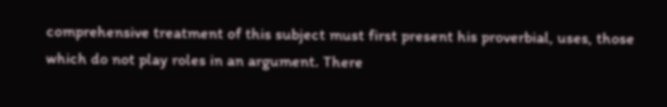comprehensive treatment of this subject must first present his proverbial, uses, those which do not play roles in an argument. There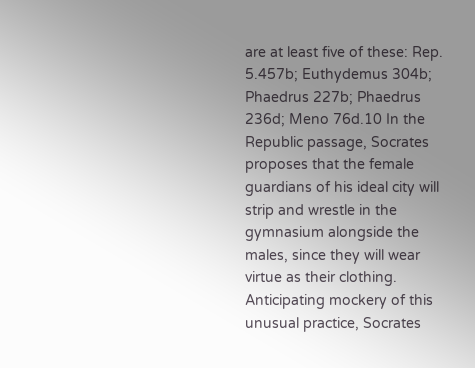are at least five of these: Rep. 5.457b; Euthydemus 304b; Phaedrus 227b; Phaedrus 236d; Meno 76d.10 In the Republic passage, Socrates proposes that the female guardians of his ideal city will strip and wrestle in the gymnasium alongside the males, since they will wear virtue as their clothing. Anticipating mockery of this unusual practice, Socrates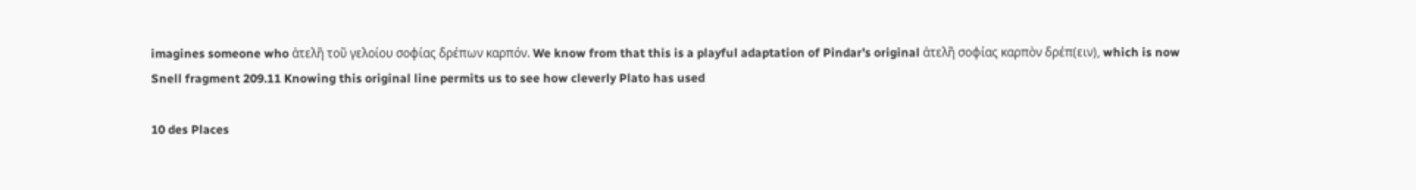imagines someone who ἀτελῆ τοῦ γελοίου σοφίας δρέπων καρπόν. We know from that this is a playful adaptation of Pindar’s original ἀτελῆ σοφίας καρπὸν δρέπ(ειν), which is now Snell fragment 209.11 Knowing this original line permits us to see how cleverly Plato has used

10 des Places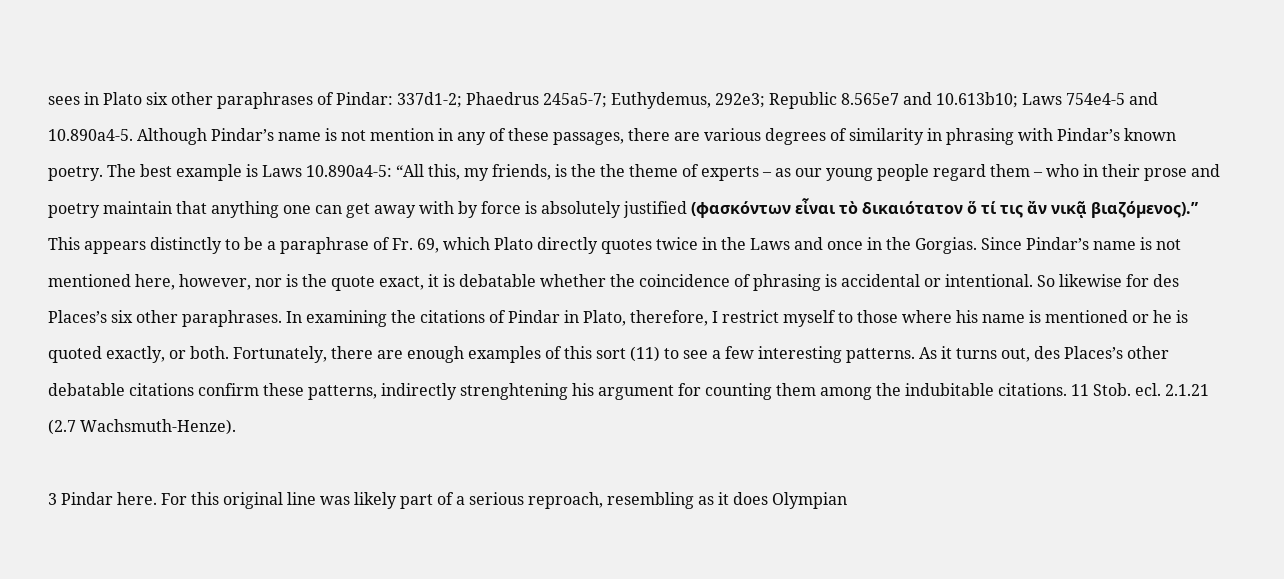sees in Plato six other paraphrases of Pindar: 337d1-2; Phaedrus 245a5-7; Euthydemus, 292e3; Republic 8.565e7 and 10.613b10; Laws 754e4-5 and 10.890a4-5. Although Pindar’s name is not mention in any of these passages, there are various degrees of similarity in phrasing with Pindar’s known poetry. The best example is Laws 10.890a4-5: “All this, my friends, is the the theme of experts – as our young people regard them – who in their prose and poetry maintain that anything one can get away with by force is absolutely justified (φασκόντων εἶναι τὸ δικαιότατον ὅ τί τις ἄν νικᾷ βιαζόµενος).” This appears distinctly to be a paraphrase of Fr. 69, which Plato directly quotes twice in the Laws and once in the Gorgias. Since Pindar’s name is not mentioned here, however, nor is the quote exact, it is debatable whether the coincidence of phrasing is accidental or intentional. So likewise for des Places’s six other paraphrases. In examining the citations of Pindar in Plato, therefore, I restrict myself to those where his name is mentioned or he is quoted exactly, or both. Fortunately, there are enough examples of this sort (11) to see a few interesting patterns. As it turns out, des Places’s other debatable citations confirm these patterns, indirectly strenghtening his argument for counting them among the indubitable citations. 11 Stob. ecl. 2.1.21 (2.7 Wachsmuth-Henze).

3 Pindar here. For this original line was likely part of a serious reproach, resembling as it does Olympian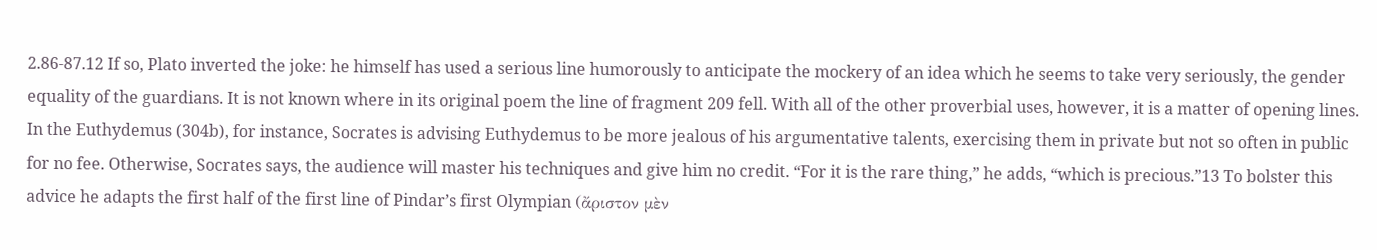2.86-87.12 If so, Plato inverted the joke: he himself has used a serious line humorously to anticipate the mockery of an idea which he seems to take very seriously, the gender equality of the guardians. It is not known where in its original poem the line of fragment 209 fell. With all of the other proverbial uses, however, it is a matter of opening lines. In the Euthydemus (304b), for instance, Socrates is advising Euthydemus to be more jealous of his argumentative talents, exercising them in private but not so often in public for no fee. Otherwise, Socrates says, the audience will master his techniques and give him no credit. “For it is the rare thing,” he adds, “which is precious.”13 To bolster this advice he adapts the first half of the first line of Pindar’s first Olympian (ἄριστον µὲν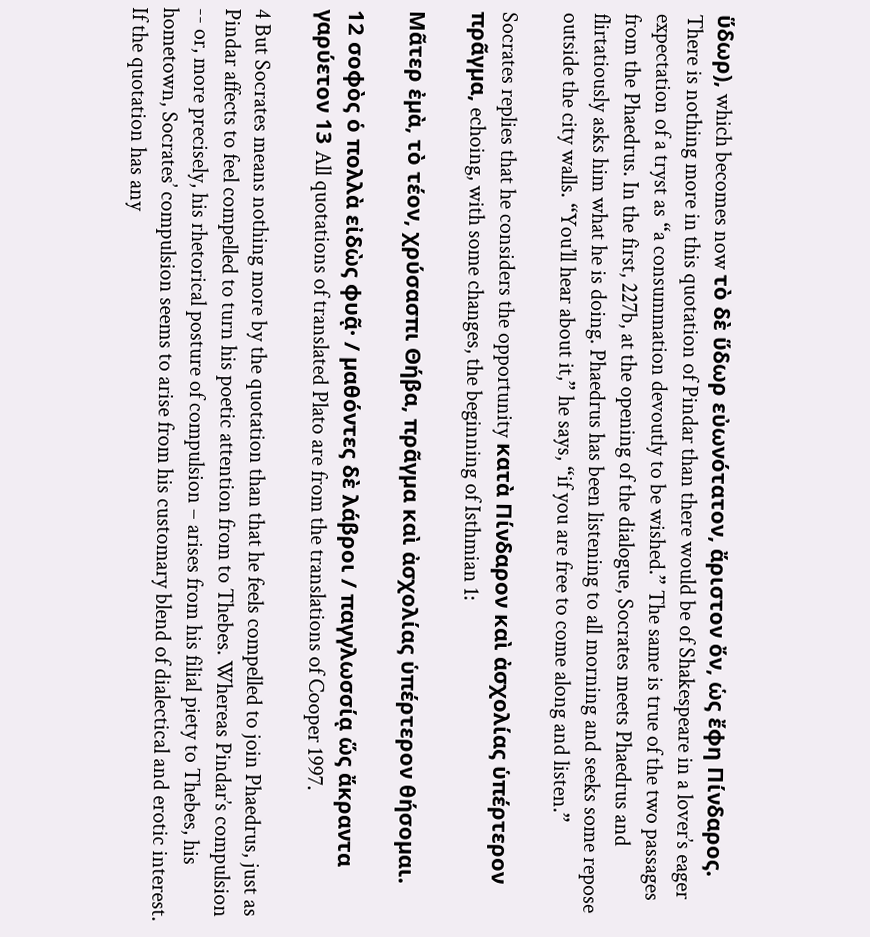ὕδωρ), which becomes now τὸ δὲ ὕδωρ εὐωνότατον, ἄριστον ὄν, ὡς ἔφη Πίνδαρος. There is nothing more in this quotation of Pindar than there would be of Shakespeare in a lover’s eager expectation of a tryst as “a consummation devoutly to be wished.” The same is true of the two passages from the Phaedrus. In the first, 227b, at the opening of the dialogue, Socrates meets Phaedrus and flirtatiously asks him what he is doing. Phaedrus has been listening to all morning and seeks some repose outside the city walls. “You’ll hear about it,” he says, “if you are free to come along and listen.”

Socrates replies that he considers the opportunity κατὰ Πίνδαρον καὶ ἀσχολίας ὑπέρτερον πρᾶγµα, echoing, with some changes, the beginning of Isthmian 1:

Μᾶτερ ἐµὰ, τὸ τέον, χρύσασπι Θήβα, πρᾶγµα καὶ ἀσχολίας ὑπέρτερον θήσοµαι.

12 σοφὸς ὁ πολλὰ εἰδὼς φυᾷ· / µαθόντες δὲ λάβροι / παγγλωσσίᾳ ὥς ἄκραντα γαρύετον 13 All quotations of translated Plato are from the translations of Cooper 1997.

4 But Socrates means nothing more by the quotation than that he feels compelled to join Phaedrus, just as Pindar affects to feel compelled to turn his poetic attention from to Thebes. Whereas Pindar’s compulsion -- or, more precisely, his rhetorical posture of compulsion – arises from his filial piety to Thebes, his hometown, Socrates’ compulsion seems to arise from his customary blend of dialectical and erotic interest. If the quotation has any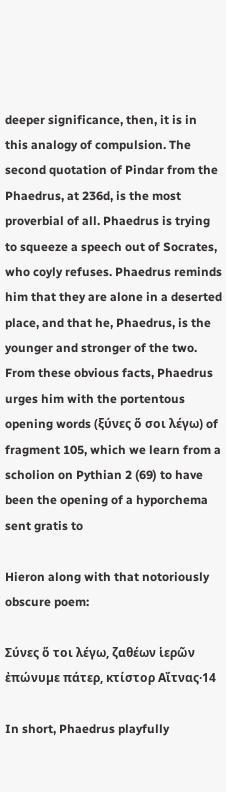deeper significance, then, it is in this analogy of compulsion. The second quotation of Pindar from the Phaedrus, at 236d, is the most proverbial of all. Phaedrus is trying to squeeze a speech out of Socrates, who coyly refuses. Phaedrus reminds him that they are alone in a deserted place, and that he, Phaedrus, is the younger and stronger of the two. From these obvious facts, Phaedrus urges him with the portentous opening words (ξύνες ὅ σοι λέγω) of fragment 105, which we learn from a scholion on Pythian 2 (69) to have been the opening of a hyporchema sent gratis to

Hieron along with that notoriously obscure poem:

Σύνες ὅ τοι λέγω, ζαθέων ἱερῶν ἐπώνυµε πάτερ, κτίστορ Αἴτνας·14

In short, Phaedrus playfully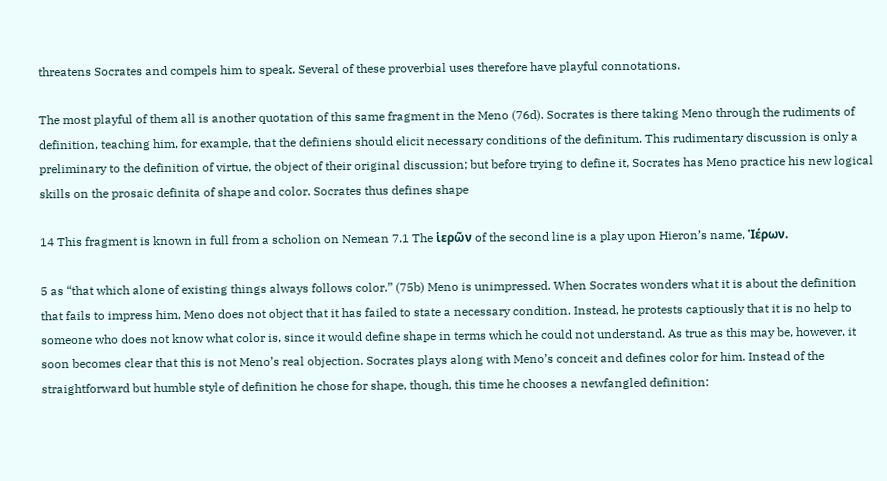threatens Socrates and compels him to speak. Several of these proverbial uses therefore have playful connotations.

The most playful of them all is another quotation of this same fragment in the Meno (76d). Socrates is there taking Meno through the rudiments of definition, teaching him, for example, that the definiens should elicit necessary conditions of the definitum. This rudimentary discussion is only a preliminary to the definition of virtue, the object of their original discussion; but before trying to define it, Socrates has Meno practice his new logical skills on the prosaic definita of shape and color. Socrates thus defines shape

14 This fragment is known in full from a scholion on Nemean 7.1 The ἱερῶν of the second line is a play upon Hieron’s name, Ἱέρων.

5 as “that which alone of existing things always follows color.” (75b) Meno is unimpressed. When Socrates wonders what it is about the definition that fails to impress him, Meno does not object that it has failed to state a necessary condition. Instead, he protests captiously that it is no help to someone who does not know what color is, since it would define shape in terms which he could not understand. As true as this may be, however, it soon becomes clear that this is not Meno’s real objection. Socrates plays along with Meno’s conceit and defines color for him. Instead of the straightforward but humble style of definition he chose for shape, though, this time he chooses a newfangled definition: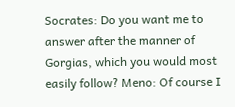Socrates: Do you want me to answer after the manner of Gorgias, which you would most easily follow? Meno: Of course I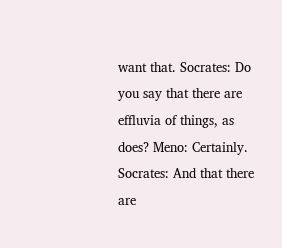want that. Socrates: Do you say that there are effluvia of things, as does? Meno: Certainly. Socrates: And that there are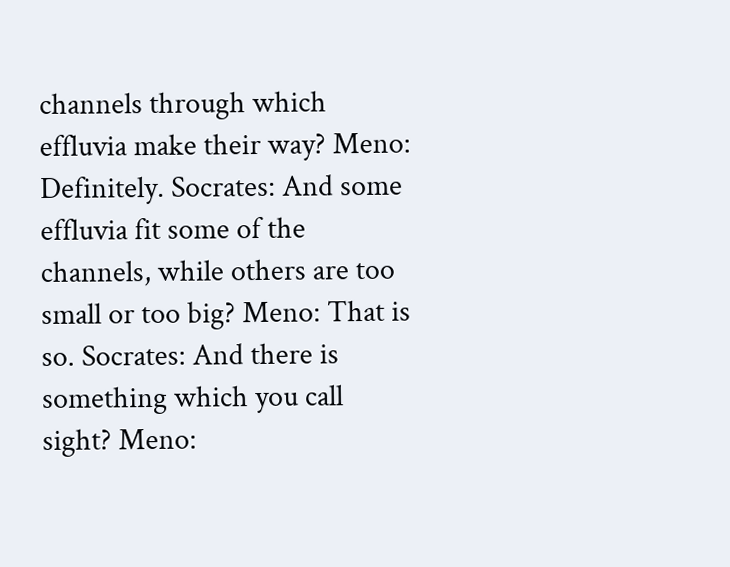channels through which effluvia make their way? Meno: Definitely. Socrates: And some effluvia fit some of the channels, while others are too small or too big? Meno: That is so. Socrates: And there is something which you call sight? Meno: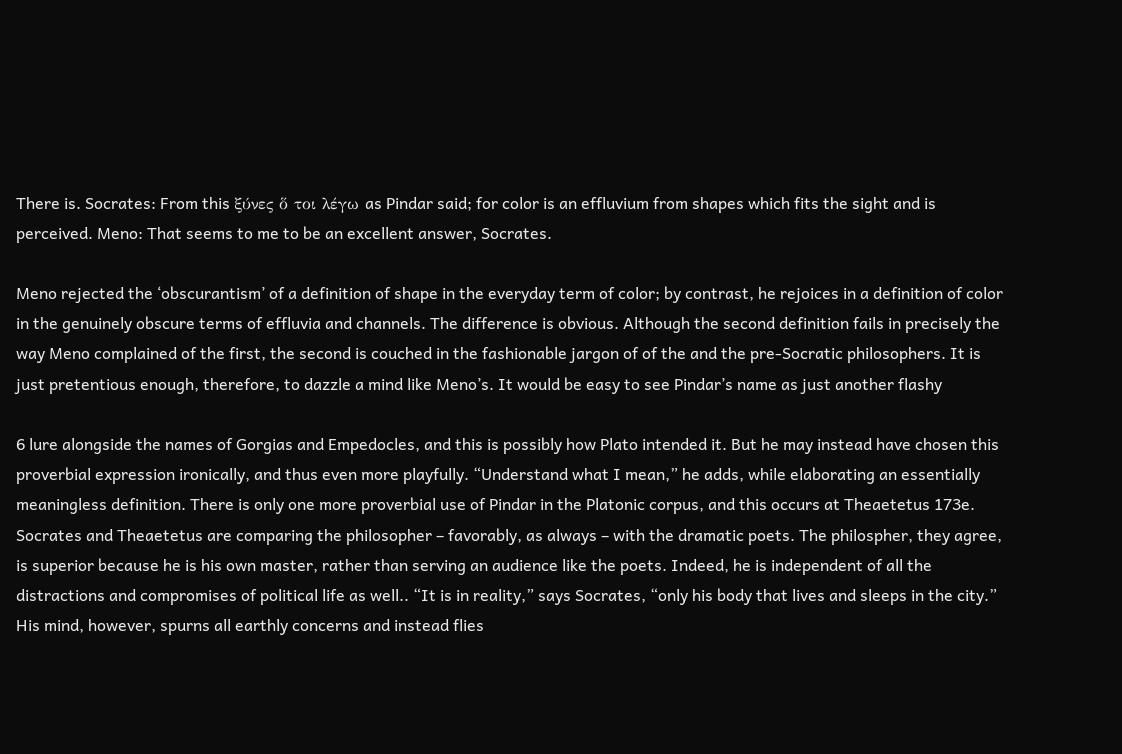There is. Socrates: From this ξύνες ὅ τοι λέγω as Pindar said; for color is an effluvium from shapes which fits the sight and is perceived. Meno: That seems to me to be an excellent answer, Socrates.

Meno rejected the ‘obscurantism’ of a definition of shape in the everyday term of color; by contrast, he rejoices in a definition of color in the genuinely obscure terms of effluvia and channels. The difference is obvious. Although the second definition fails in precisely the way Meno complained of the first, the second is couched in the fashionable jargon of of the and the pre-Socratic philosophers. It is just pretentious enough, therefore, to dazzle a mind like Meno’s. It would be easy to see Pindar’s name as just another flashy

6 lure alongside the names of Gorgias and Empedocles, and this is possibly how Plato intended it. But he may instead have chosen this proverbial expression ironically, and thus even more playfully. “Understand what I mean,” he adds, while elaborating an essentially meaningless definition. There is only one more proverbial use of Pindar in the Platonic corpus, and this occurs at Theaetetus 173e. Socrates and Theaetetus are comparing the philosopher – favorably, as always – with the dramatic poets. The philospher, they agree, is superior because he is his own master, rather than serving an audience like the poets. Indeed, he is independent of all the distractions and compromises of political life as well.. “It is in reality,” says Socrates, “only his body that lives and sleeps in the city.” His mind, however, spurns all earthly concerns and instead flies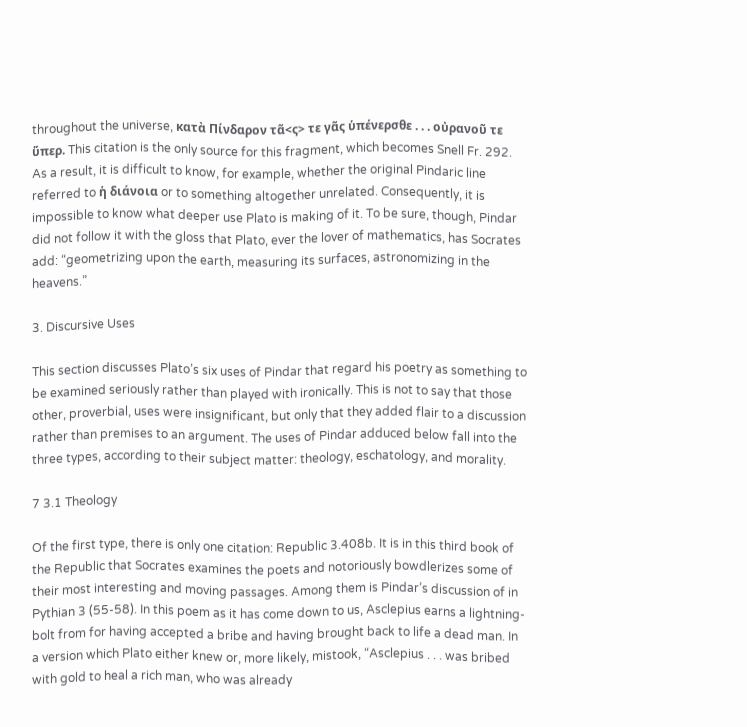throughout the universe, κατὰ Πίνδαρον τᾶ<ς> τε γᾶς ὑπένερσθε . . . οὐρανοῦ τε ὕπερ. This citation is the only source for this fragment, which becomes Snell Fr. 292. As a result, it is difficult to know, for example, whether the original Pindaric line referred to ἡ διάνοια or to something altogether unrelated. Consequently, it is impossible to know what deeper use Plato is making of it. To be sure, though, Pindar did not follow it with the gloss that Plato, ever the lover of mathematics, has Socrates add: “geometrizing upon the earth, measuring its surfaces, astronomizing in the heavens.”

3. Discursive Uses

This section discusses Plato’s six uses of Pindar that regard his poetry as something to be examined seriously rather than played with ironically. This is not to say that those other, proverbial, uses were insignificant, but only that they added flair to a discussion rather than premises to an argument. The uses of Pindar adduced below fall into the three types, according to their subject matter: theology, eschatology, and morality.

7 3.1 Theology

Of the first type, there is only one citation: Republic 3.408b. It is in this third book of the Republic that Socrates examines the poets and notoriously bowdlerizes some of their most interesting and moving passages. Among them is Pindar’s discussion of in Pythian 3 (55-58). In this poem as it has come down to us, Asclepius earns a lightning- bolt from for having accepted a bribe and having brought back to life a dead man. In a version which Plato either knew or, more likely, mistook, “Asclepius . . . was bribed with gold to heal a rich man, who was already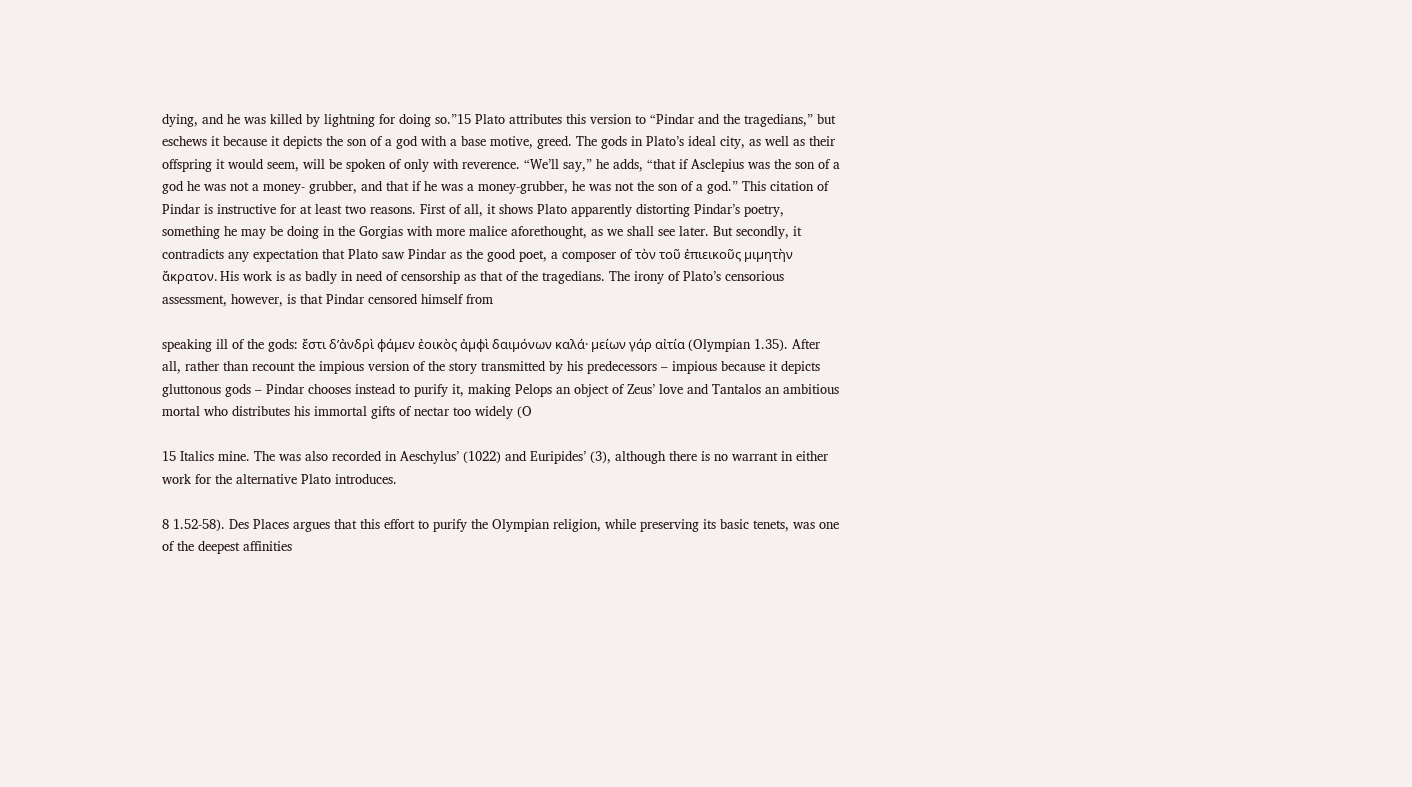dying, and he was killed by lightning for doing so.”15 Plato attributes this version to “Pindar and the tragedians,” but eschews it because it depicts the son of a god with a base motive, greed. The gods in Plato’s ideal city, as well as their offspring it would seem, will be spoken of only with reverence. “We’ll say,” he adds, “that if Asclepius was the son of a god he was not a money- grubber, and that if he was a money-grubber, he was not the son of a god.” This citation of Pindar is instructive for at least two reasons. First of all, it shows Plato apparently distorting Pindar’s poetry, something he may be doing in the Gorgias with more malice aforethought, as we shall see later. But secondly, it contradicts any expectation that Plato saw Pindar as the good poet, a composer of τὸν τοῦ ἐπιεικοῦς µιµητὴν ἄκρατον. His work is as badly in need of censorship as that of the tragedians. The irony of Plato’s censorious assessment, however, is that Pindar censored himself from

speaking ill of the gods: ἔστι δ’ἀνδρὶ φάµεν ἐοικὸς ἀµφὶ δαιµόνων καλά· µείων γάρ αἰτία (Olympian 1.35). After all, rather than recount the impious version of the story transmitted by his predecessors – impious because it depicts gluttonous gods – Pindar chooses instead to purify it, making Pelops an object of Zeus’ love and Tantalos an ambitious mortal who distributes his immortal gifts of nectar too widely (O

15 Italics mine. The was also recorded in Aeschylus’ (1022) and Euripides’ (3), although there is no warrant in either work for the alternative Plato introduces.

8 1.52-58). Des Places argues that this effort to purify the Olympian religion, while preserving its basic tenets, was one of the deepest affinities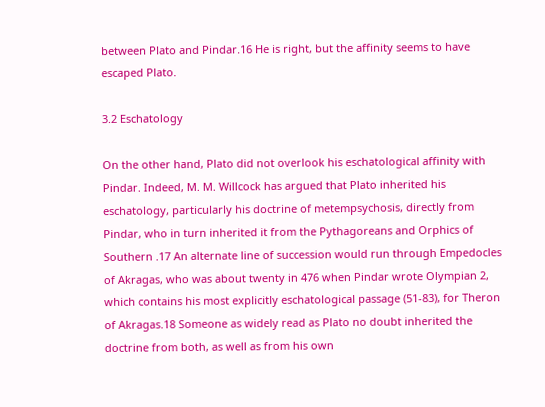between Plato and Pindar.16 He is right, but the affinity seems to have escaped Plato.

3.2 Eschatology

On the other hand, Plato did not overlook his eschatological affinity with Pindar. Indeed, M. M. Willcock has argued that Plato inherited his eschatology, particularly his doctrine of metempsychosis, directly from Pindar, who in turn inherited it from the Pythagoreans and Orphics of Southern .17 An alternate line of succession would run through Empedocles of Akragas, who was about twenty in 476 when Pindar wrote Olympian 2, which contains his most explicitly eschatological passage (51-83), for Theron of Akragas.18 Someone as widely read as Plato no doubt inherited the doctrine from both, as well as from his own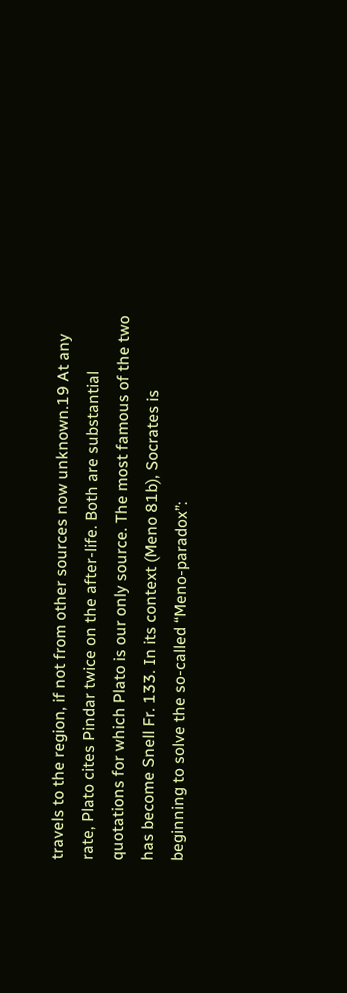travels to the region, if not from other sources now unknown.19 At any rate, Plato cites Pindar twice on the after-life. Both are substantial quotations for which Plato is our only source. The most famous of the two has become Snell Fr. 133. In its context (Meno 81b), Socrates is beginning to solve the so-called “Meno-paradox”: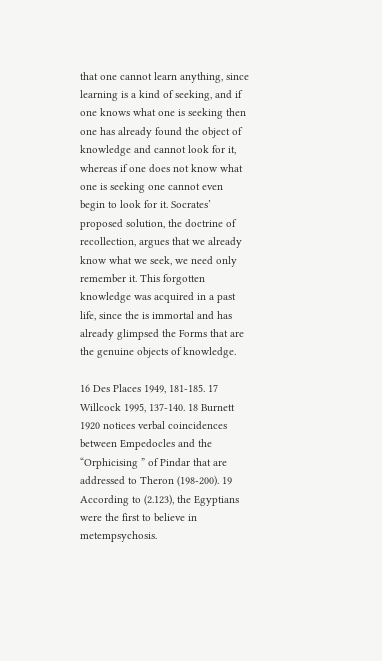that one cannot learn anything, since learning is a kind of seeking, and if one knows what one is seeking then one has already found the object of knowledge and cannot look for it, whereas if one does not know what one is seeking one cannot even begin to look for it. Socrates’ proposed solution, the doctrine of recollection, argues that we already know what we seek, we need only remember it. This forgotten knowledge was acquired in a past life, since the is immortal and has already glimpsed the Forms that are the genuine objects of knowledge.

16 Des Places 1949, 181-185. 17 Willcock 1995, 137-140. 18 Burnett 1920 notices verbal coincidences between Empedocles and the “Orphicising ” of Pindar that are addressed to Theron (198-200). 19 According to (2.123), the Egyptians were the first to believe in metempsychosis.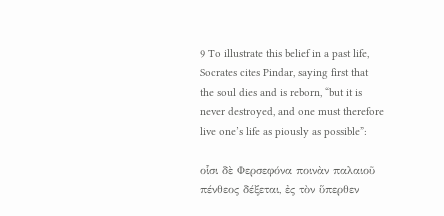9 To illustrate this belief in a past life, Socrates cites Pindar, saying first that the soul dies and is reborn, “but it is never destroyed, and one must therefore live one’s life as piously as possible”:

οἷσι δὲ Φερσεφόνα ποινὰν παλαιοῦ πένθεος δέξεται, ἐς τὸν ὕπερθεν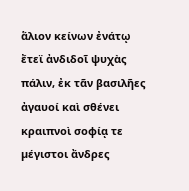ἅλιον κείνων ἐνάτῳ ἔτεϊ ἀνδιδοῖ ψυχὰς πάλιν, ἐκ τᾶν βασιλῆες ἀγαυοί καὶ σθένει κραιπνοὶ σοφίᾳ τε µέγιστοι ἄνδρες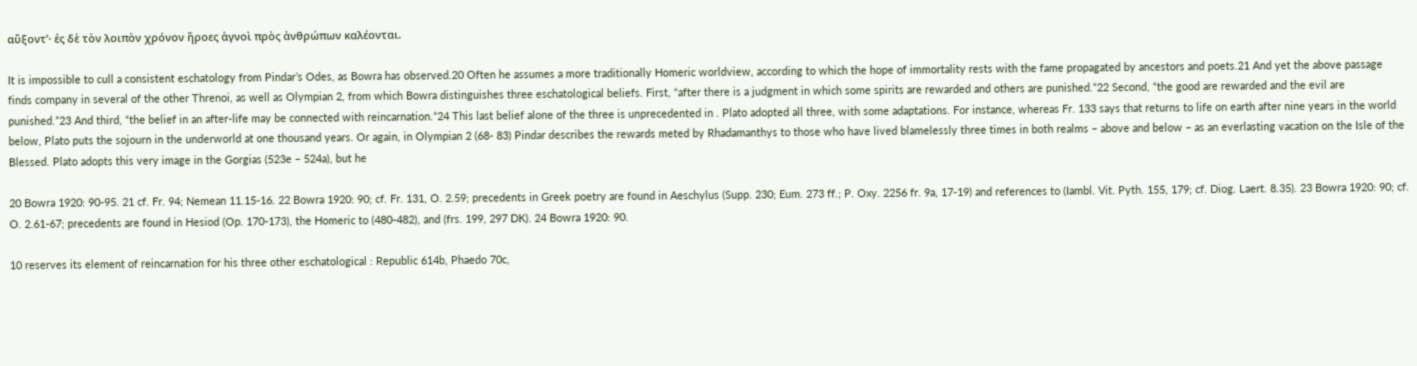αὔξοντ’· ἐς δὲ τὸν λοιπὸν χρόνον ἥροες ἁγνοὶ πρὸς ἀνθρώπων καλέονται.

It is impossible to cull a consistent eschatology from Pindar’s Odes, as Bowra has observed.20 Often he assumes a more traditionally Homeric worldview, according to which the hope of immortality rests with the fame propagated by ancestors and poets.21 And yet the above passage finds company in several of the other Threnoi, as well as Olympian 2, from which Bowra distinguishes three eschatological beliefs. First, “after there is a judgment in which some spirits are rewarded and others are punished.”22 Second, “the good are rewarded and the evil are punished.”23 And third, “the belief in an after-life may be connected with reincarnation.”24 This last belief alone of the three is unprecedented in . Plato adopted all three, with some adaptations. For instance, whereas Fr. 133 says that returns to life on earth after nine years in the world below, Plato puts the sojourn in the underworld at one thousand years. Or again, in Olympian 2 (68- 83) Pindar describes the rewards meted by Rhadamanthys to those who have lived blamelessly three times in both realms – above and below – as an everlasting vacation on the Isle of the Blessed. Plato adopts this very image in the Gorgias (523e – 524a), but he

20 Bowra 1920: 90-95. 21 cf. Fr. 94; Nemean 11.15-16. 22 Bowra 1920: 90; cf. Fr. 131, O. 2.59; precedents in Greek poetry are found in Aeschylus (Supp. 230; Eum. 273 ff.; P. Oxy. 2256 fr. 9a, 17-19) and references to (Iambl. Vit. Pyth. 155, 179; cf. Diog. Laert. 8.35). 23 Bowra 1920: 90; cf. O. 2.61-67; precedents are found in Hesiod (Op. 170-173), the Homeric to (480-482), and (frs. 199, 297 DK). 24 Bowra 1920: 90.

10 reserves its element of reincarnation for his three other eschatological : Republic 614b, Phaedo 70c,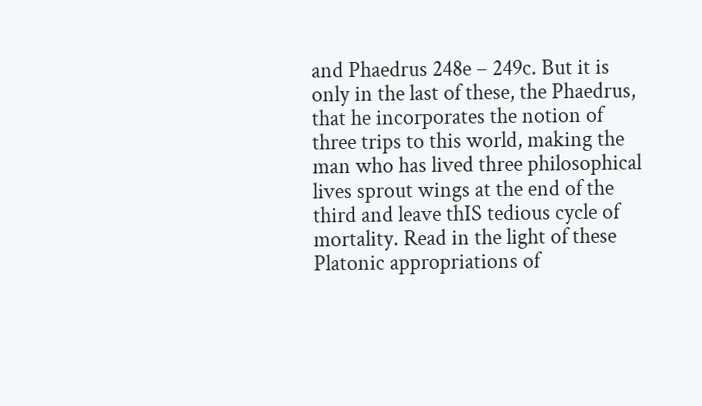and Phaedrus 248e – 249c. But it is only in the last of these, the Phaedrus, that he incorporates the notion of three trips to this world, making the man who has lived three philosophical lives sprout wings at the end of the third and leave thIS tedious cycle of mortality. Read in the light of these Platonic appropriations of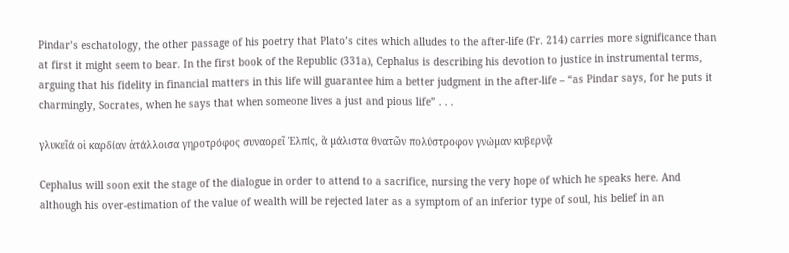Pindar’s eschatology, the other passage of his poetry that Plato’s cites which alludes to the after-life (Fr. 214) carries more significance than at first it might seem to bear. In the first book of the Republic (331a), Cephalus is describing his devotion to justice in instrumental terms, arguing that his fidelity in financial matters in this life will guarantee him a better judgment in the after-life – “as Pindar says, for he puts it charmingly, Socrates, when he says that when someone lives a just and pious life” . . .

γλυκεῖά οἱ καρδίαν ἀτάλλοισα γηροτρόφος συναορεῖ Ἐλπίς, ἃ µάλιστα θνατῶν πολύστροφον γνώµαν κυβερνᾷ

Cephalus will soon exit the stage of the dialogue in order to attend to a sacrifice, nursing the very hope of which he speaks here. And although his over-estimation of the value of wealth will be rejected later as a symptom of an inferior type of soul, his belief in an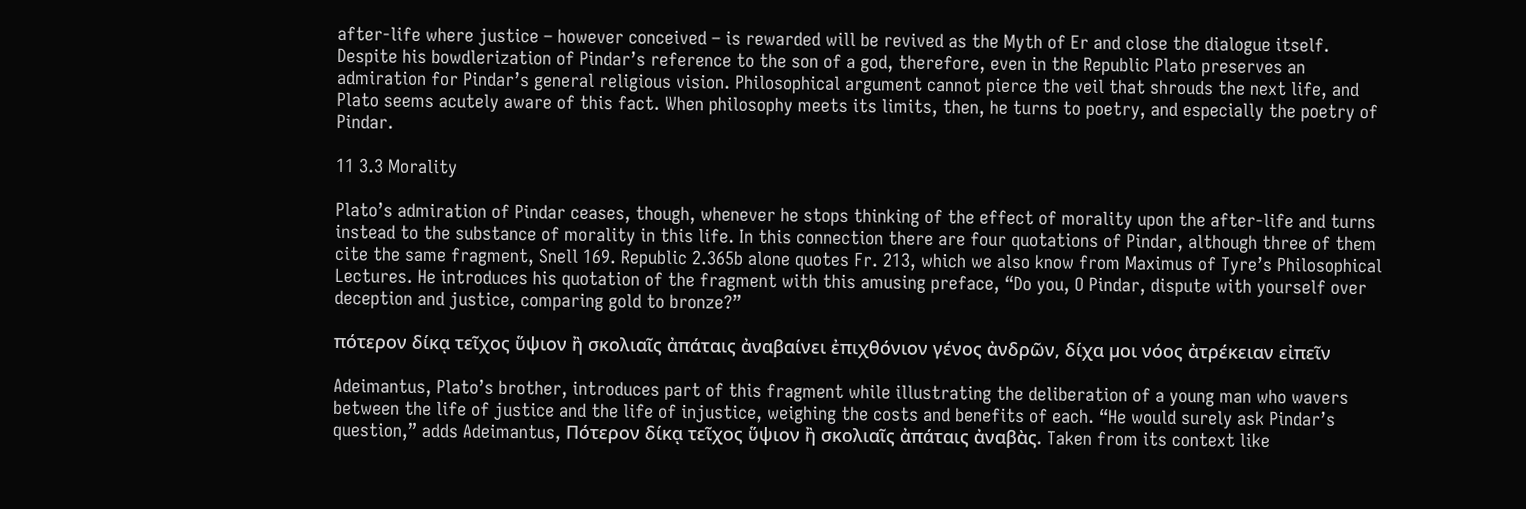after-life where justice – however conceived – is rewarded will be revived as the Myth of Er and close the dialogue itself. Despite his bowdlerization of Pindar’s reference to the son of a god, therefore, even in the Republic Plato preserves an admiration for Pindar’s general religious vision. Philosophical argument cannot pierce the veil that shrouds the next life, and Plato seems acutely aware of this fact. When philosophy meets its limits, then, he turns to poetry, and especially the poetry of Pindar.

11 3.3 Morality

Plato’s admiration of Pindar ceases, though, whenever he stops thinking of the effect of morality upon the after-life and turns instead to the substance of morality in this life. In this connection there are four quotations of Pindar, although three of them cite the same fragment, Snell 169. Republic 2.365b alone quotes Fr. 213, which we also know from Maximus of Tyre’s Philosophical Lectures. He introduces his quotation of the fragment with this amusing preface, “Do you, O Pindar, dispute with yourself over deception and justice, comparing gold to bronze?”

πότερον δίκᾳ τεῖχος ὕψιον ἢ σκολιαῖς ἀπάταις ἀναβαίνει ἐπιχθόνιον γένος ἀνδρῶν, δίχα µοι νόος ἀτρέκειαν εἰπεῖν

Adeimantus, Plato’s brother, introduces part of this fragment while illustrating the deliberation of a young man who wavers between the life of justice and the life of injustice, weighing the costs and benefits of each. “He would surely ask Pindar’s question,” adds Adeimantus, Πότερον δίκᾳ τεῖχος ὕψιον ἢ σκολιαῖς ἀπάταις ἀναβὰς. Taken from its context like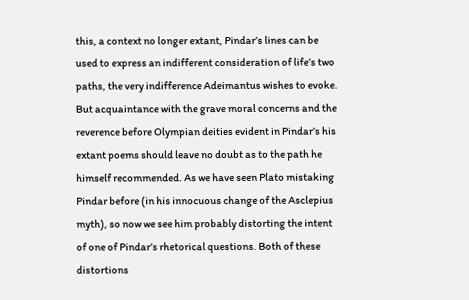this, a context no longer extant, Pindar’s lines can be used to express an indifferent consideration of life’s two paths, the very indifference Adeimantus wishes to evoke. But acquaintance with the grave moral concerns and the reverence before Olympian deities evident in Pindar’s his extant poems should leave no doubt as to the path he himself recommended. As we have seen Plato mistaking Pindar before (in his innocuous change of the Asclepius myth), so now we see him probably distorting the intent of one of Pindar’s rhetorical questions. Both of these distortions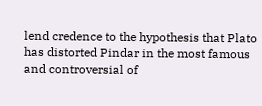lend credence to the hypothesis that Plato has distorted Pindar in the most famous and controversial of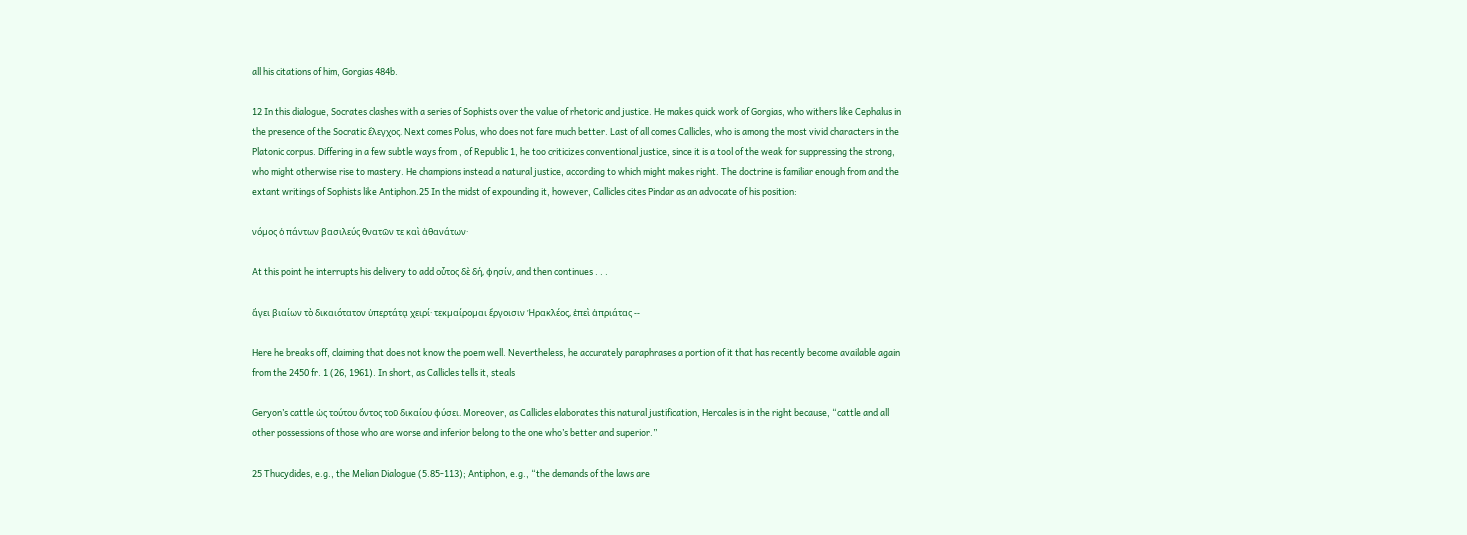all his citations of him, Gorgias 484b.

12 In this dialogue, Socrates clashes with a series of Sophists over the value of rhetoric and justice. He makes quick work of Gorgias, who withers like Cephalus in the presence of the Socratic ἔλεγχος. Next comes Polus, who does not fare much better. Last of all comes Callicles, who is among the most vivid characters in the Platonic corpus. Differing in a few subtle ways from , of Republic 1, he too criticizes conventional justice, since it is a tool of the weak for suppressing the strong, who might otherwise rise to mastery. He champions instead a natural justice, according to which might makes right. The doctrine is familiar enough from and the extant writings of Sophists like Antiphon.25 In the midst of expounding it, however, Callicles cites Pindar as an advocate of his position:

νόµος ὁ πάντων βασιλεύς θνατῶν τε καὶ ἀθανάτων·

At this point he interrupts his delivery to add οὗτος δὲ δή, φησίν, and then continues . . .

ἄγει βιαίων τὸ δικαιότατον ὑπερτάτᾳ χειρί· τεκµαίροµαι ἔργοισιν Ἡρακλέος, ἐπεὶ ἀπριάτας --

Here he breaks off, claiming that does not know the poem well. Nevertheless, he accurately paraphrases a portion of it that has recently become available again from the 2450 fr. 1 (26, 1961). In short, as Callicles tells it, steals

Geryon’s cattle ὡς τούτου ὄντος τοῦ δικαίου φύσει. Moreover, as Callicles elaborates this natural justification, Hercales is in the right because, “cattle and all other possessions of those who are worse and inferior belong to the one who’s better and superior.”

25 Thucydides, e.g., the Melian Dialogue (5.85-113); Antiphon, e.g., “the demands of the laws are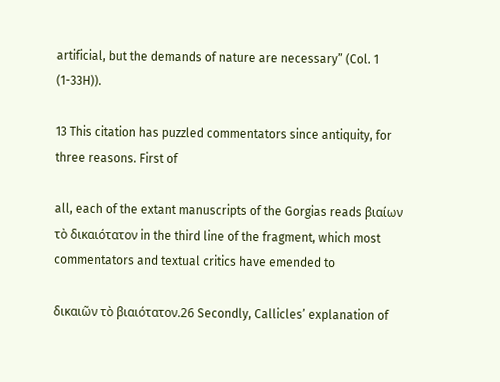artificial, but the demands of nature are necessary” (Col. 1 (1-33H)).

13 This citation has puzzled commentators since antiquity, for three reasons. First of

all, each of the extant manuscripts of the Gorgias reads βιαίων τὸ δικαιότατον in the third line of the fragment, which most commentators and textual critics have emended to

δικαιῶν τὸ βιαιότατον.26 Secondly, Callicles’ explanation of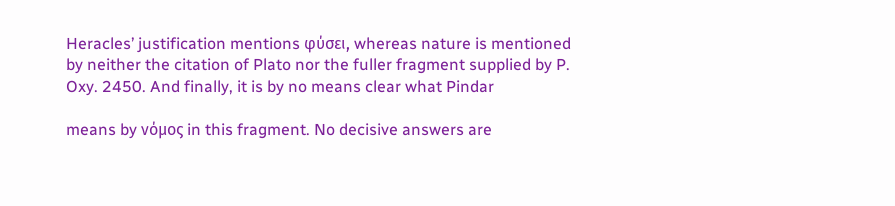Heracles’ justification mentions φύσει, whereas nature is mentioned by neither the citation of Plato nor the fuller fragment supplied by P. Oxy. 2450. And finally, it is by no means clear what Pindar

means by νόµος in this fragment. No decisive answers are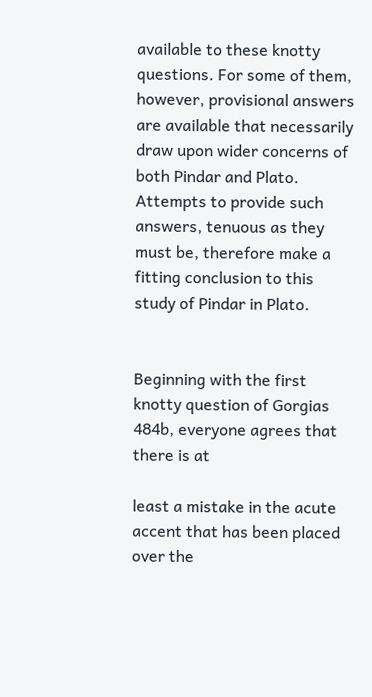available to these knotty questions. For some of them, however, provisional answers are available that necessarily draw upon wider concerns of both Pindar and Plato. Attempts to provide such answers, tenuous as they must be, therefore make a fitting conclusion to this study of Pindar in Plato.


Beginning with the first knotty question of Gorgias 484b, everyone agrees that there is at

least a mistake in the acute accent that has been placed over the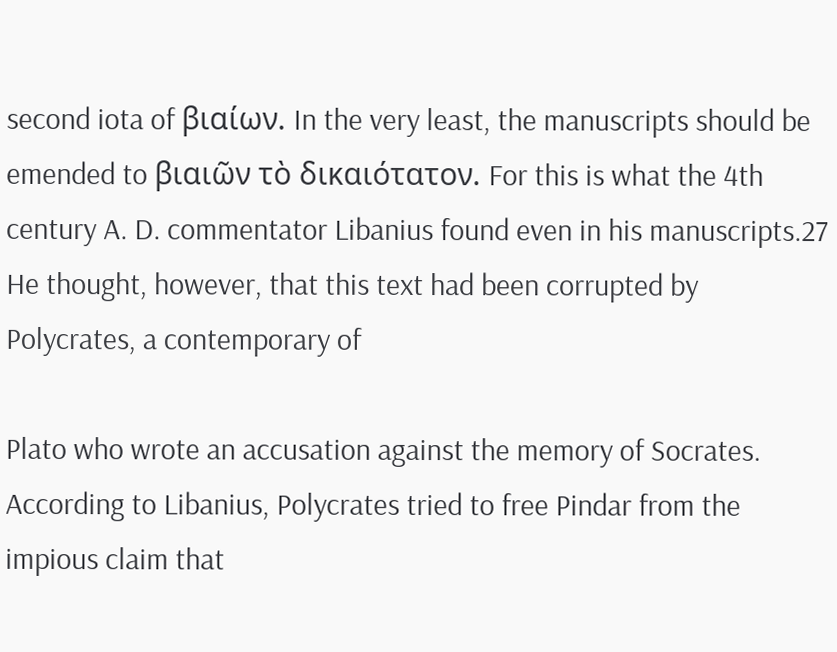second iota of βιαίων. In the very least, the manuscripts should be emended to βιαιῶν τὸ δικαιότατον. For this is what the 4th century A. D. commentator Libanius found even in his manuscripts.27 He thought, however, that this text had been corrupted by Polycrates, a contemporary of

Plato who wrote an accusation against the memory of Socrates. According to Libanius, Polycrates tried to free Pindar from the impious claim that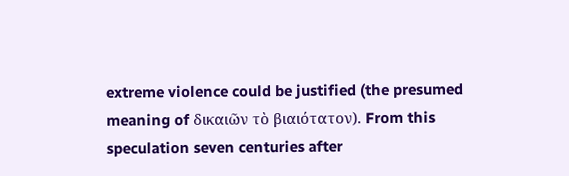extreme violence could be justified (the presumed meaning of δικαιῶν τὸ βιαιότατον). From this speculation seven centuries after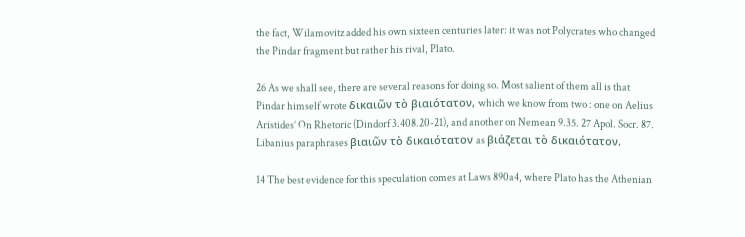the fact, Wilamovitz added his own sixteen centuries later: it was not Polycrates who changed the Pindar fragment but rather his rival, Plato.

26 As we shall see, there are several reasons for doing so. Most salient of them all is that Pindar himself wrote δικαιῶν τὸ βιαιότατον, which we know from two : one on Aelius Aristides’ On Rhetoric (Dindorf 3.408.20-21), and another on Nemean 9.35. 27 Apol. Socr. 87. Libanius paraphrases βιαιῶν τὸ δικαιότατον as βιάζεται τὸ δικαιότατον.

14 The best evidence for this speculation comes at Laws 890a4, where Plato has the Athenian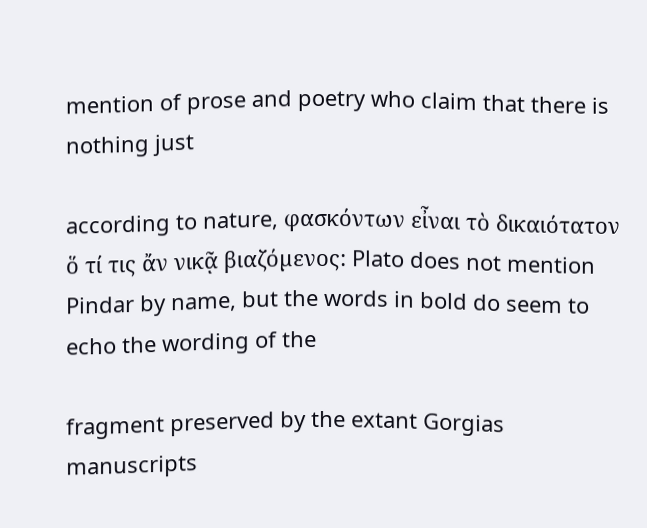mention of prose and poetry who claim that there is nothing just

according to nature, φασκόντων εἶναι τὸ δικαιότατον ὅ τί τις ἄν νικᾷ βιαζόµενος: Plato does not mention Pindar by name, but the words in bold do seem to echo the wording of the

fragment preserved by the extant Gorgias manuscripts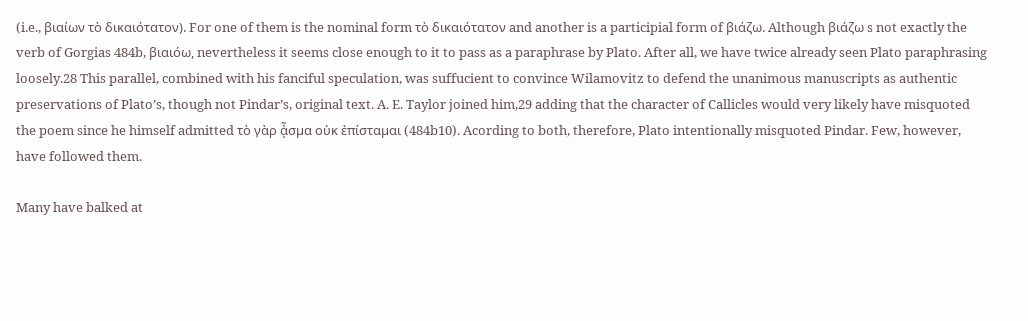(i.e., βιαίων τὸ δικαιότατον). For one of them is the nominal form τὸ δικαιότατον and another is a participial form of βιάζω. Although βιάζω s not exactly the verb of Gorgias 484b, βιαιόω, nevertheless it seems close enough to it to pass as a paraphrase by Plato. After all, we have twice already seen Plato paraphrasing loosely.28 This parallel, combined with his fanciful speculation, was suffucient to convince Wilamovitz to defend the unanimous manuscripts as authentic preservations of Plato’s, though not Pindar’s, original text. A. E. Taylor joined him,29 adding that the character of Callicles would very likely have misquoted the poem since he himself admitted τὸ γὰρ ᾆσµα οὐκ ἐπίσταµαι (484b10). Acording to both, therefore, Plato intentionally misquoted Pindar. Few, however, have followed them.

Many have balked at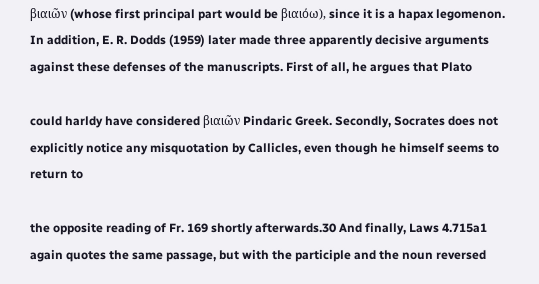βιαιῶν (whose first principal part would be βιαιόω), since it is a hapax legomenon. In addition, E. R. Dodds (1959) later made three apparently decisive arguments against these defenses of the manuscripts. First of all, he argues that Plato

could harldy have considered βιαιῶν Pindaric Greek. Secondly, Socrates does not explicitly notice any misquotation by Callicles, even though he himself seems to return to

the opposite reading of Fr. 169 shortly afterwards.30 And finally, Laws 4.715a1 again quotes the same passage, but with the participle and the noun reversed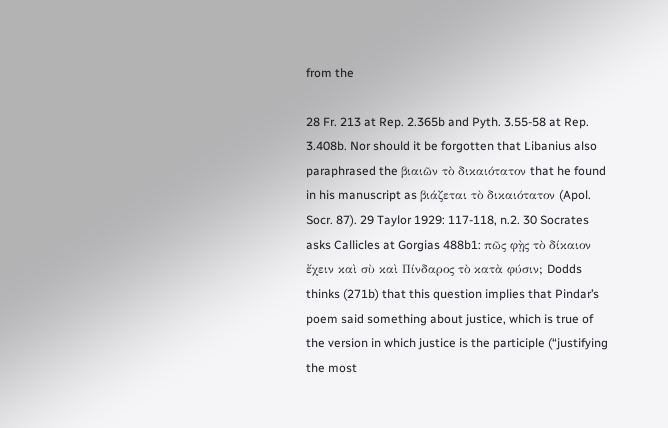from the

28 Fr. 213 at Rep. 2.365b and Pyth. 3.55-58 at Rep. 3.408b. Nor should it be forgotten that Libanius also paraphrased the βιαιῶν τὸ δικαιότατον that he found in his manuscript as βιάζεται τὸ δικαιότατον (Apol. Socr. 87). 29 Taylor 1929: 117-118, n.2. 30 Socrates asks Callicles at Gorgias 488b1: πῶς φῂς τὸ δίκαιον ἔχειν καὶ σὺ καὶ Πίνδαρος τὸ κατὰ φύσιν; Dodds thinks (271b) that this question implies that Pindar’s poem said something about justice, which is true of the version in which justice is the participle (“justifying the most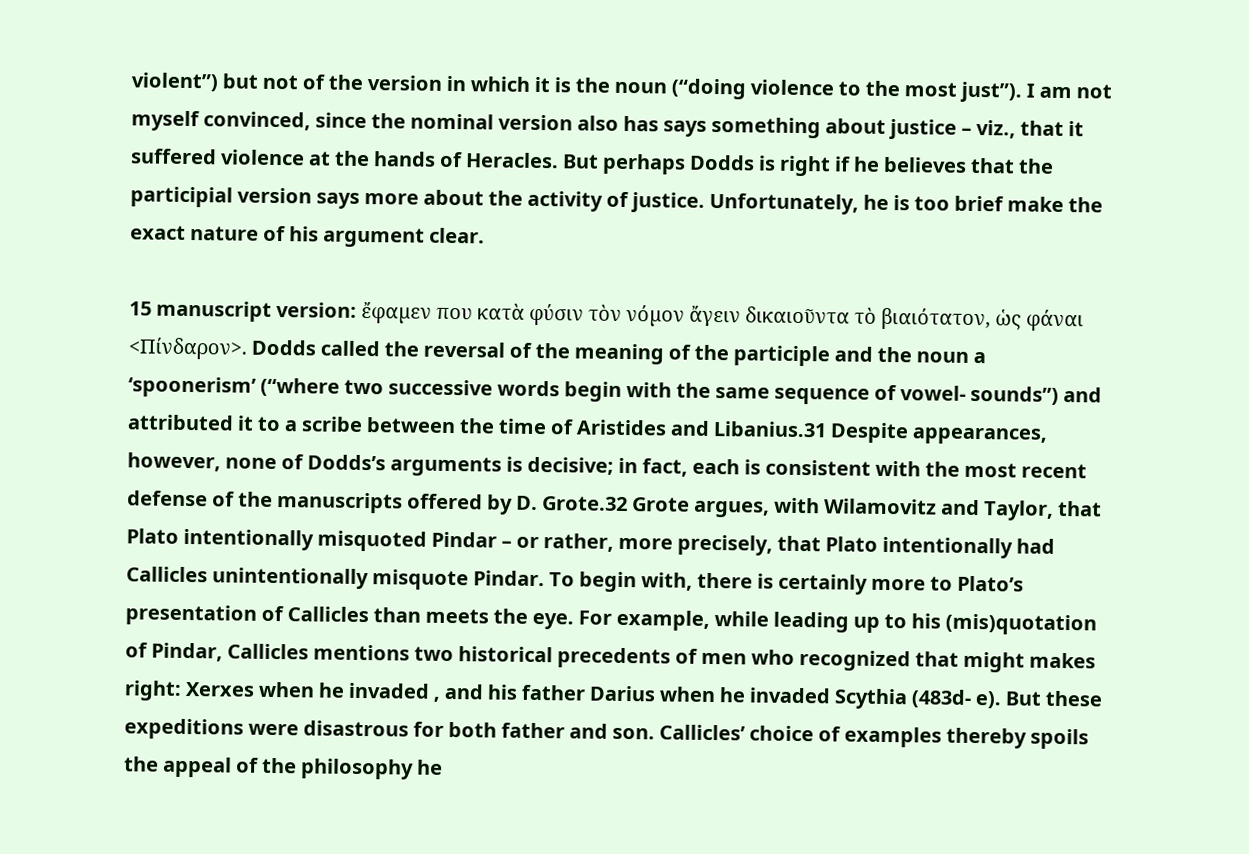violent”) but not of the version in which it is the noun (“doing violence to the most just”). I am not myself convinced, since the nominal version also has says something about justice – viz., that it suffered violence at the hands of Heracles. But perhaps Dodds is right if he believes that the participial version says more about the activity of justice. Unfortunately, he is too brief make the exact nature of his argument clear.

15 manuscript version: ἔφαµεν που κατὰ φύσιν τὸν νόµον ἄγειν δικαιοῦντα τὸ βιαιότατον, ὡς φάναι <Πίνδαρον>. Dodds called the reversal of the meaning of the participle and the noun a ‘spoonerism’ (“where two successive words begin with the same sequence of vowel- sounds”) and attributed it to a scribe between the time of Aristides and Libanius.31 Despite appearances, however, none of Dodds’s arguments is decisive; in fact, each is consistent with the most recent defense of the manuscripts offered by D. Grote.32 Grote argues, with Wilamovitz and Taylor, that Plato intentionally misquoted Pindar – or rather, more precisely, that Plato intentionally had Callicles unintentionally misquote Pindar. To begin with, there is certainly more to Plato’s presentation of Callicles than meets the eye. For example, while leading up to his (mis)quotation of Pindar, Callicles mentions two historical precedents of men who recognized that might makes right: Xerxes when he invaded , and his father Darius when he invaded Scythia (483d- e). But these expeditions were disastrous for both father and son. Callicles’ choice of examples thereby spoils the appeal of the philosophy he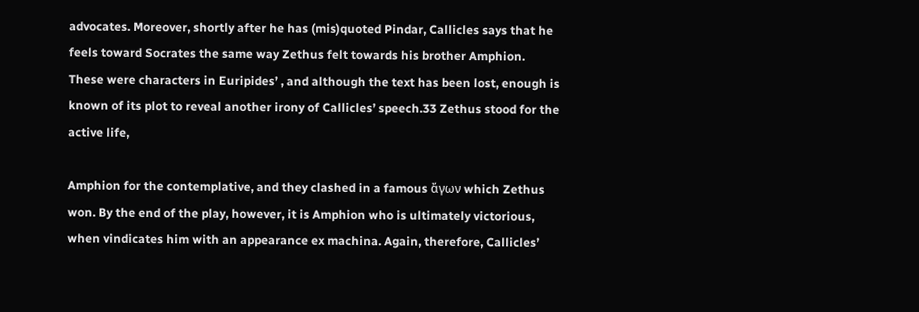advocates. Moreover, shortly after he has (mis)quoted Pindar, Callicles says that he feels toward Socrates the same way Zethus felt towards his brother Amphion. These were characters in Euripides’ , and although the text has been lost, enough is known of its plot to reveal another irony of Callicles’ speech.33 Zethus stood for the active life,

Amphion for the contemplative, and they clashed in a famous ἄγων which Zethus won. By the end of the play, however, it is Amphion who is ultimately victorious, when vindicates him with an appearance ex machina. Again, therefore, Callicles’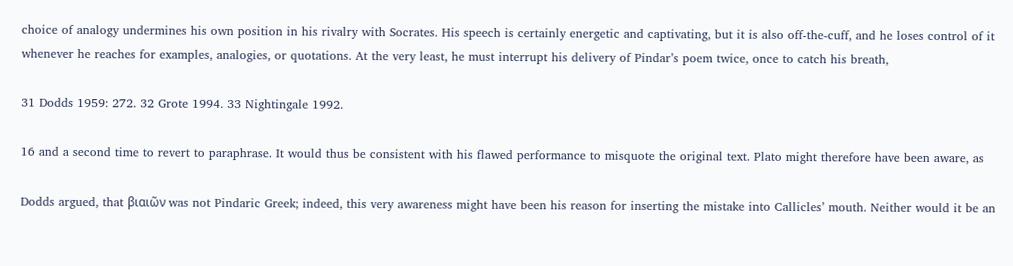choice of analogy undermines his own position in his rivalry with Socrates. His speech is certainly energetic and captivating, but it is also off-the-cuff, and he loses control of it whenever he reaches for examples, analogies, or quotations. At the very least, he must interrupt his delivery of Pindar’s poem twice, once to catch his breath,

31 Dodds 1959: 272. 32 Grote 1994. 33 Nightingale 1992.

16 and a second time to revert to paraphrase. It would thus be consistent with his flawed performance to misquote the original text. Plato might therefore have been aware, as

Dodds argued, that βιαιῶν was not Pindaric Greek; indeed, this very awareness might have been his reason for inserting the mistake into Callicles’ mouth. Neither would it be an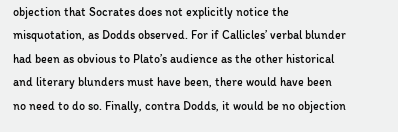objection that Socrates does not explicitly notice the misquotation, as Dodds observed. For if Callicles’ verbal blunder had been as obvious to Plato’s audience as the other historical and literary blunders must have been, there would have been no need to do so. Finally, contra Dodds, it would be no objection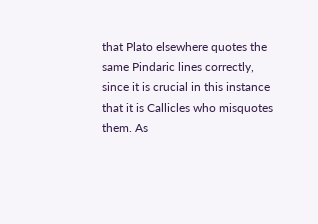that Plato elsewhere quotes the same Pindaric lines correctly, since it is crucial in this instance that it is Callicles who misquotes them. As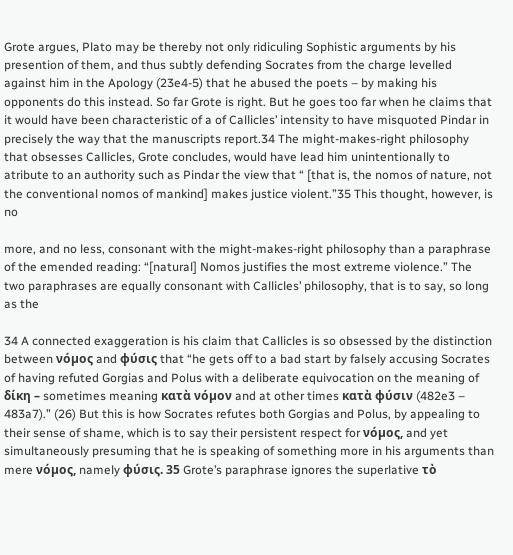Grote argues, Plato may be thereby not only ridiculing Sophistic arguments by his presention of them, and thus subtly defending Socrates from the charge levelled against him in the Apology (23e4-5) that he abused the poets – by making his opponents do this instead. So far Grote is right. But he goes too far when he claims that it would have been characteristic of a of Callicles’ intensity to have misquoted Pindar in precisely the way that the manuscripts report.34 The might-makes-right philosophy that obsesses Callicles, Grote concludes, would have lead him unintentionally to atribute to an authority such as Pindar the view that “ [that is, the nomos of nature, not the conventional nomos of mankind] makes justice violent.”35 This thought, however, is no

more, and no less, consonant with the might-makes-right philosophy than a paraphrase of the emended reading: “[natural] Nomos justifies the most extreme violence.” The two paraphrases are equally consonant with Callicles’ philosophy, that is to say, so long as the

34 A connected exaggeration is his claim that Callicles is so obsessed by the distinction between νόµος and φύσις that “he gets off to a bad start by falsely accusing Socrates of having refuted Gorgias and Polus with a deliberate equivocation on the meaning of δίκη – sometimes meaning κατὰ νόµον and at other times κατὰ φύσιν (482e3 – 483a7).” (26) But this is how Socrates refutes both Gorgias and Polus, by appealing to their sense of shame, which is to say their persistent respect for νόµος, and yet simultaneously presuming that he is speaking of something more in his arguments than mere νόµος, namely φύσις. 35 Grote’s paraphrase ignores the superlative τὸ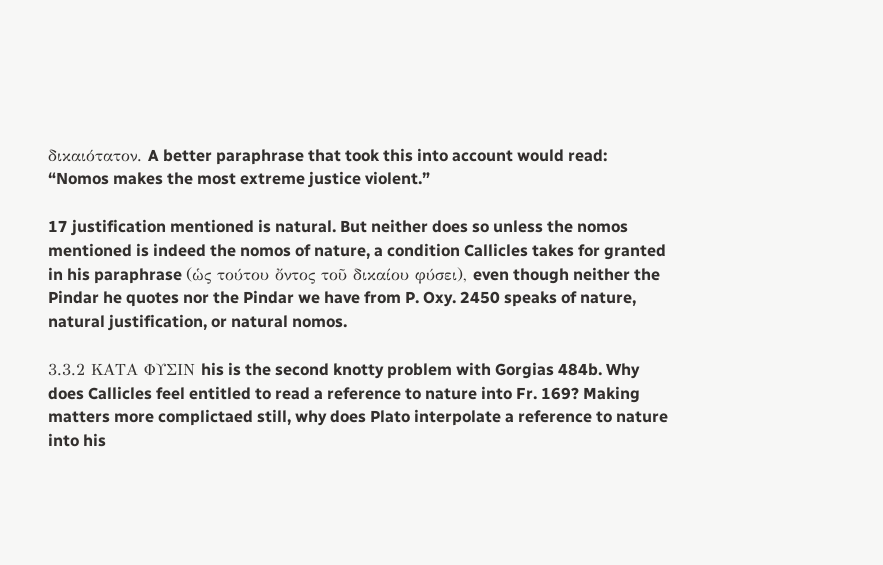δικαιότατον. A better paraphrase that took this into account would read: “Nomos makes the most extreme justice violent.”

17 justification mentioned is natural. But neither does so unless the nomos mentioned is indeed the nomos of nature, a condition Callicles takes for granted in his paraphrase (ὡς τούτου ὄντος τοῦ δικαίου φύσει), even though neither the Pindar he quotes nor the Pindar we have from P. Oxy. 2450 speaks of nature, natural justification, or natural nomos.

3.3.2 ΚΑΤΑ ΦΥΣΙΝ his is the second knotty problem with Gorgias 484b. Why does Callicles feel entitled to read a reference to nature into Fr. 169? Making matters more complictaed still, why does Plato interpolate a reference to nature into his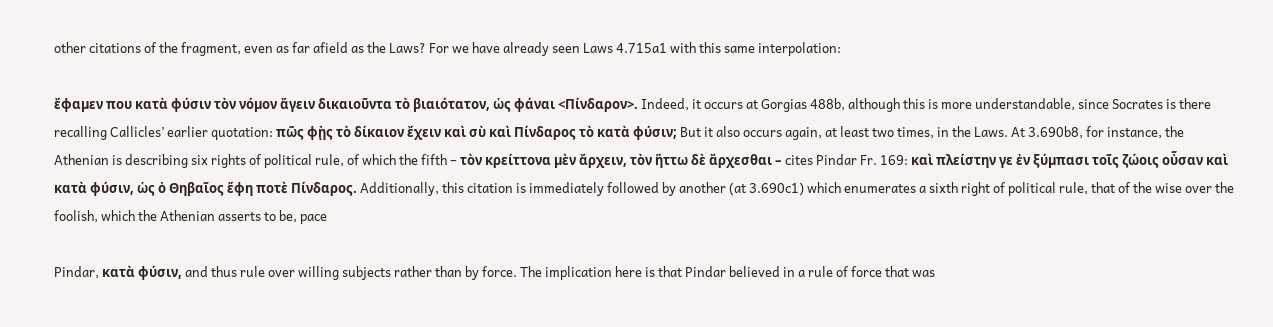other citations of the fragment, even as far afield as the Laws? For we have already seen Laws 4.715a1 with this same interpolation:

ἔφαµεν που κατὰ φύσιν τὸν νόµον ἄγειν δικαιοῦντα τὸ βιαιότατον, ὡς φάναι <Πίνδαρον>. Indeed, it occurs at Gorgias 488b, although this is more understandable, since Socrates is there recalling Callicles’ earlier quotation: πῶς φῂς τὸ δίκαιον ἔχειν καὶ σὺ καὶ Πίνδαρος τὸ κατὰ φύσιν; But it also occurs again, at least two times, in the Laws. At 3.690b8, for instance, the Athenian is describing six rights of political rule, of which the fifth – τὸν κρείττονα µὲν ἄρχειν, τὸν ἥττω δὲ ἄρχεσθαι – cites Pindar Fr. 169: καὶ πλείστην γε ἐν ξύµπασι τοῖς ζώοις οὖσαν καὶ κατὰ φύσιν, ὡς ὁ Θηβαῖος ἔφη ποτὲ Πίνδαρος. Additionally, this citation is immediately followed by another (at 3.690c1) which enumerates a sixth right of political rule, that of the wise over the foolish, which the Athenian asserts to be, pace

Pindar, κατὰ φύσιν, and thus rule over willing subjects rather than by force. The implication here is that Pindar believed in a rule of force that was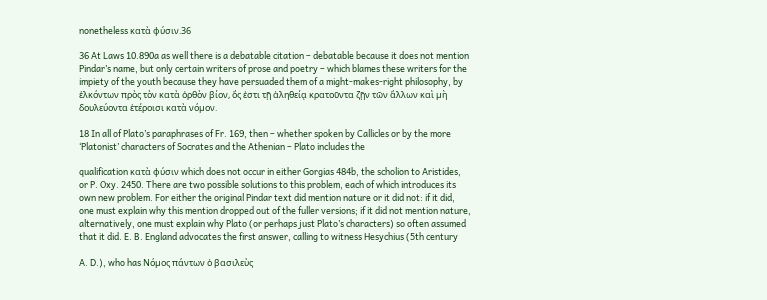nonetheless κατὰ φύσιν.36

36 At Laws 10.890a as well there is a debatable citation – debatable because it does not mention Pindar’s name, but only certain writers of prose and poetry – which blames these writers for the impiety of the youth because they have persuaded them of a might-makes-right philosophy, by ἑλκόντων πρὸς τὸν κατὰ ὀρθὸν βίον, ὄς ἐστι τῇ ἀληθείᾳ κρατοῦντα ζῇν τῶν ἄλλων καὶ µὴ δουλεύοντα ἑτέροισι κατὰ νόµον.

18 In all of Plato’s paraphrases of Fr. 169, then – whether spoken by Callicles or by the more ‘Platonist’ characters of Socrates and the Athenian – Plato includes the

qualification κατὰ φύσιν which does not occur in either Gorgias 484b, the scholion to Aristides, or P. Oxy. 2450. There are two possible solutions to this problem, each of which introduces its own new problem. For either the original Pindar text did mention nature or it did not: if it did, one must explain why this mention dropped out of the fuller versions; if it did not mention nature, alternatively, one must explain why Plato (or perhaps just Plato’s characters) so often assumed that it did. E. B. England advocates the first answer, calling to witness Hesychius (5th century

A. D.), who has Νόµος πάντων ὁ βασιλεὺς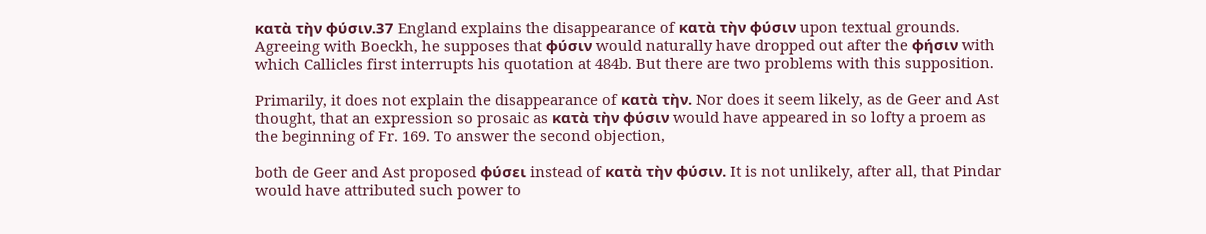κατὰ τὴν φύσιν.37 England explains the disappearance of κατὰ τὴν φύσιν upon textual grounds. Agreeing with Boeckh, he supposes that φύσιν would naturally have dropped out after the φήσιν with which Callicles first interrupts his quotation at 484b. But there are two problems with this supposition.

Primarily, it does not explain the disappearance of κατὰ τὴν. Nor does it seem likely, as de Geer and Ast thought, that an expression so prosaic as κατὰ τὴν φύσιν would have appeared in so lofty a proem as the beginning of Fr. 169. To answer the second objection,

both de Geer and Ast proposed φύσει instead of κατὰ τὴν φύσιν. It is not unlikely, after all, that Pindar would have attributed such power to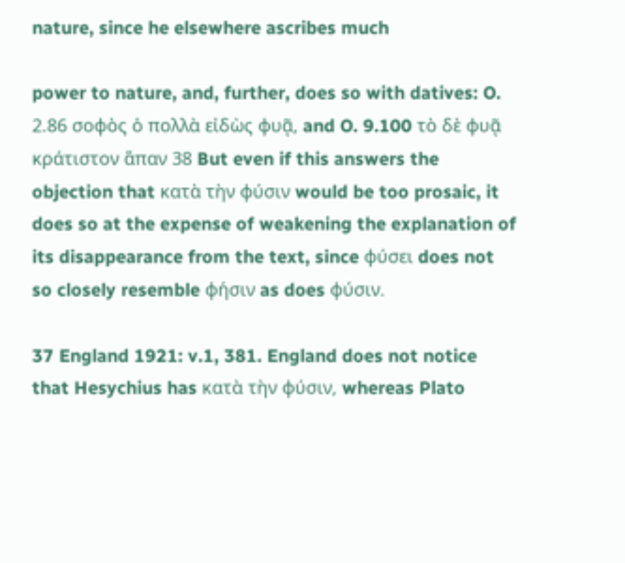nature, since he elsewhere ascribes much

power to nature, and, further, does so with datives: O. 2.86 σοφὸς ὁ πολλὰ εἰδὼς φυᾷ, and O. 9.100 τὸ δὲ φυᾷ κράτιστον ἅπαν 38 But even if this answers the objection that κατὰ τὴν φύσιν would be too prosaic, it does so at the expense of weakening the explanation of its disappearance from the text, since φύσει does not so closely resemble φήσιν as does φύσιν.

37 England 1921: v.1, 381. England does not notice that Hesychius has κατὰ τὴν φύσιν, whereas Plato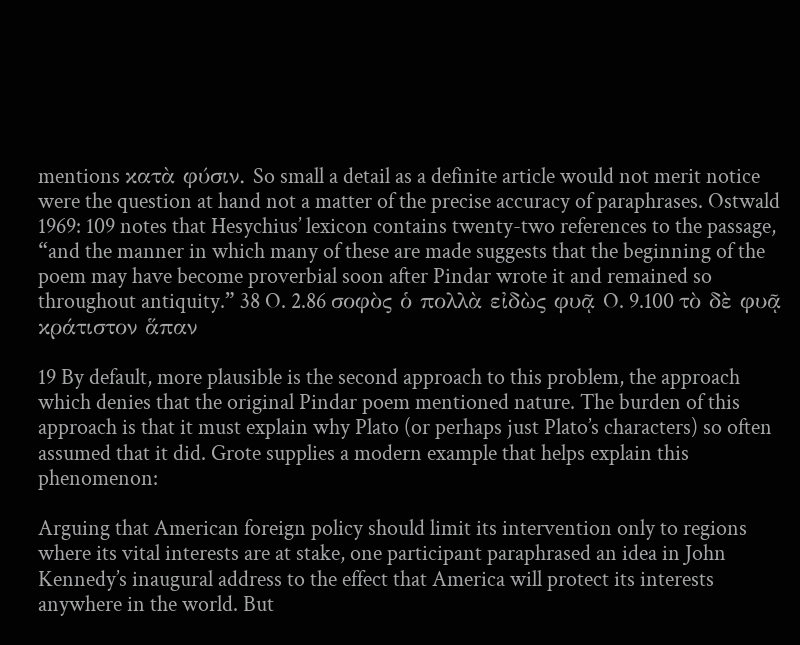mentions κατὰ φύσιν. So small a detail as a definite article would not merit notice were the question at hand not a matter of the precise accuracy of paraphrases. Ostwald 1969: 109 notes that Hesychius’ lexicon contains twenty-two references to the passage, “and the manner in which many of these are made suggests that the beginning of the poem may have become proverbial soon after Pindar wrote it and remained so throughout antiquity.” 38 O. 2.86 σοφὸς ὁ πολλὰ εἰδὼς φυᾷ O. 9.100 τὸ δὲ φυᾷ κράτιστον ἅπαν

19 By default, more plausible is the second approach to this problem, the approach which denies that the original Pindar poem mentioned nature. The burden of this approach is that it must explain why Plato (or perhaps just Plato’s characters) so often assumed that it did. Grote supplies a modern example that helps explain this phenomenon:

Arguing that American foreign policy should limit its intervention only to regions where its vital interests are at stake, one participant paraphrased an idea in John Kennedy’s inaugural address to the effect that America will protect its interests anywhere in the world. But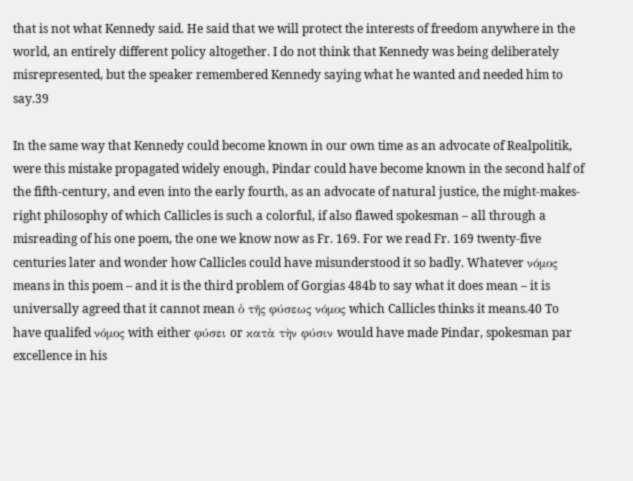that is not what Kennedy said. He said that we will protect the interests of freedom anywhere in the world, an entirely different policy altogether. I do not think that Kennedy was being deliberately misrepresented, but the speaker remembered Kennedy saying what he wanted and needed him to say.39

In the same way that Kennedy could become known in our own time as an advocate of Realpolitik, were this mistake propagated widely enough, Pindar could have become known in the second half of the fifth-century, and even into the early fourth, as an advocate of natural justice, the might-makes-right philosophy of which Callicles is such a colorful, if also flawed spokesman – all through a misreading of his one poem, the one we know now as Fr. 169. For we read Fr. 169 twenty-five centuries later and wonder how Callicles could have misunderstood it so badly. Whatever νόµος means in this poem – and it is the third problem of Gorgias 484b to say what it does mean – it is universally agreed that it cannot mean ὁ τῆς φύσεως νόµος which Callicles thinks it means.40 To have qualifed νόµος with either φύσει or κατὰ τὴν φύσιν would have made Pindar, spokesman par excellence in his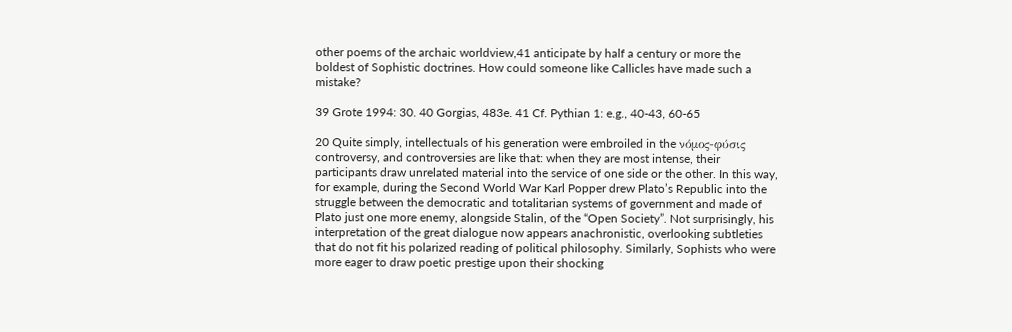other poems of the archaic worldview,41 anticipate by half a century or more the boldest of Sophistic doctrines. How could someone like Callicles have made such a mistake?

39 Grote 1994: 30. 40 Gorgias, 483e. 41 Cf. Pythian 1: e.g., 40-43, 60-65

20 Quite simply, intellectuals of his generation were embroiled in the νόµος-φύσις controversy, and controversies are like that: when they are most intense, their participants draw unrelated material into the service of one side or the other. In this way, for example, during the Second World War Karl Popper drew Plato’s Republic into the struggle between the democratic and totalitarian systems of government and made of Plato just one more enemy, alongside Stalin, of the “Open Society”. Not surprisingly, his interpretation of the great dialogue now appears anachronistic, overlooking subtleties that do not fit his polarized reading of political philosophy. Similarly, Sophists who were more eager to draw poetic prestige upon their shocking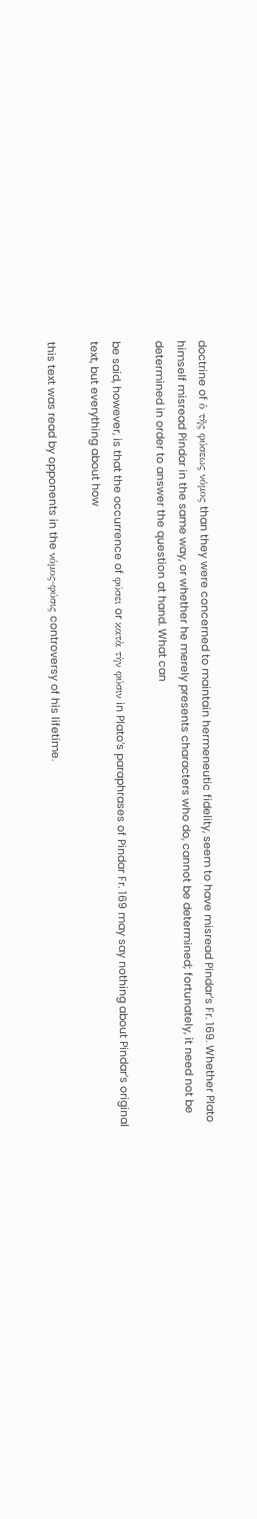doctrine of ὁ τῆς φύσεως νόµος than they were concerned to maintain hermeneutic fidelity, seem to have misread Pindar’s Fr. 169. Whether Plato himself misread Pindar in the same way, or whether he merely presents characters who do, cannot be determined; fortunately, it need not be determined in order to answer the question at hand. What can

be said, however, is that the occurrence of φύσει or κατὰ τὴν φύσιν in Plato’s paraphrases of Pindar Fr. 169 may say nothing about Pindar’s original text, but everything about how

this text was read by opponents in the νόµος-φύσις controversy of his lifetime.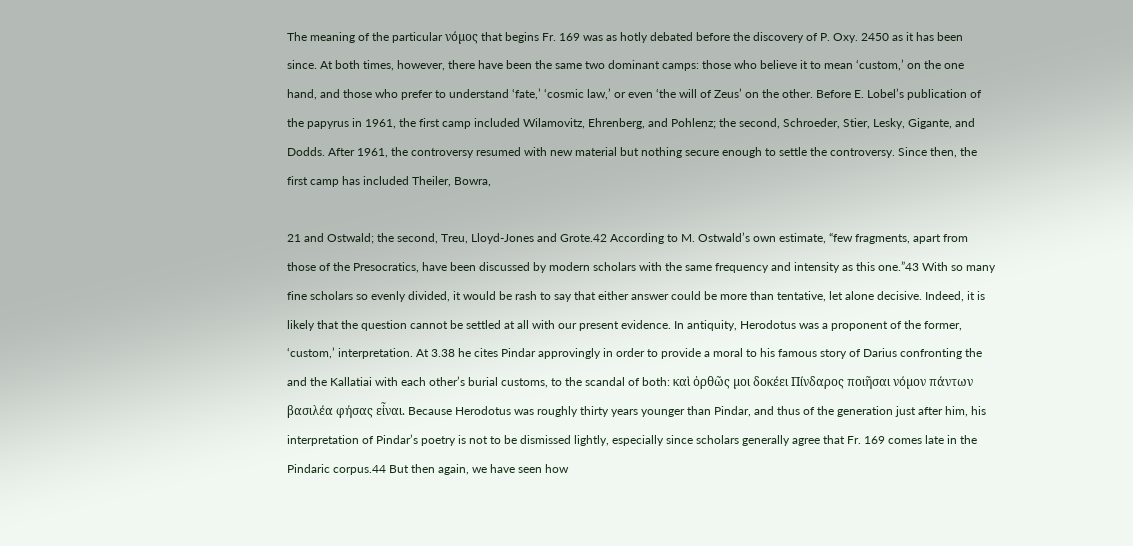The meaning of the particular νόµος that begins Fr. 169 was as hotly debated before the discovery of P. Oxy. 2450 as it has been since. At both times, however, there have been the same two dominant camps: those who believe it to mean ‘custom,’ on the one hand, and those who prefer to understand ‘fate,’ ‘cosmic law,’ or even ‘the will of Zeus’ on the other. Before E. Lobel’s publication of the papyrus in 1961, the first camp included Wilamovitz, Ehrenberg, and Pohlenz; the second, Schroeder, Stier, Lesky, Gigante, and Dodds. After 1961, the controversy resumed with new material but nothing secure enough to settle the controversy. Since then, the first camp has included Theiler, Bowra,

21 and Ostwald; the second, Treu, Lloyd-Jones and Grote.42 According to M. Ostwald’s own estimate, “few fragments, apart from those of the Presocratics, have been discussed by modern scholars with the same frequency and intensity as this one.”43 With so many fine scholars so evenly divided, it would be rash to say that either answer could be more than tentative, let alone decisive. Indeed, it is likely that the question cannot be settled at all with our present evidence. In antiquity, Herodotus was a proponent of the former, ‘custom,’ interpretation. At 3.38 he cites Pindar approvingly in order to provide a moral to his famous story of Darius confronting the and the Kallatiai with each other’s burial customs, to the scandal of both: καὶ ὀρθῶς µοι δοκέει Πίνδαρος ποιῆσαι νόµον πάντων βασιλέα φήσας εἶναι. Because Herodotus was roughly thirty years younger than Pindar, and thus of the generation just after him, his interpretation of Pindar’s poetry is not to be dismissed lightly, especially since scholars generally agree that Fr. 169 comes late in the Pindaric corpus.44 But then again, we have seen how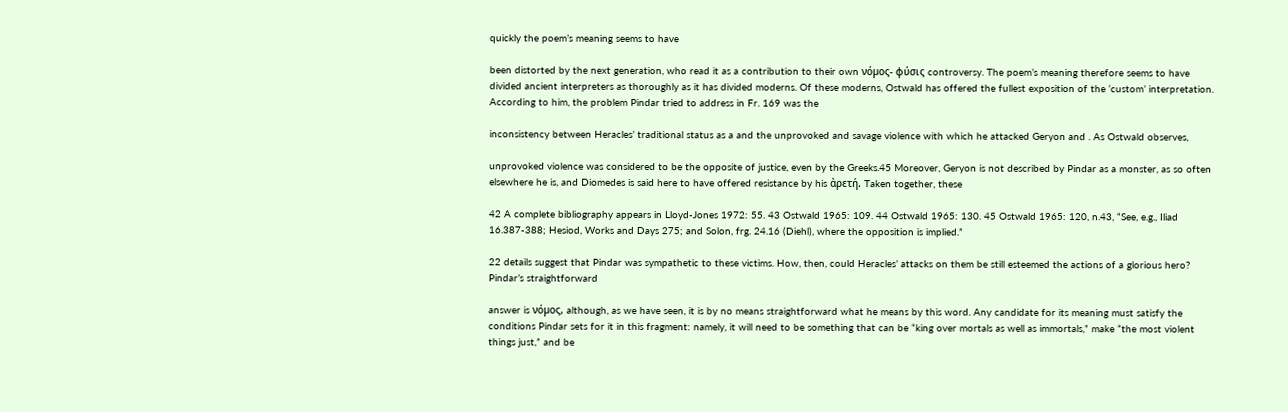quickly the poem’s meaning seems to have

been distorted by the next generation, who read it as a contribution to their own νόµος- φύσις controversy. The poem’s meaning therefore seems to have divided ancient interpreters as thoroughly as it has divided moderns. Of these moderns, Ostwald has offered the fullest exposition of the ‘custom’ interpretation. According to him, the problem Pindar tried to address in Fr. 169 was the

inconsistency between Heracles’ traditional status as a and the unprovoked and savage violence with which he attacked Geryon and . As Ostwald observes,

unprovoked violence was considered to be the opposite of justice, even by the Greeks.45 Moreover, Geryon is not described by Pindar as a monster, as so often elsewhere he is, and Diomedes is said here to have offered resistance by his ἀρετή. Taken together, these

42 A complete bibliography appears in Lloyd-Jones 1972: 55. 43 Ostwald 1965: 109. 44 Ostwald 1965: 130. 45 Ostwald 1965: 120, n.43, “See, e.g., Iliad 16.387-388; Hesiod, Works and Days 275; and Solon, frg. 24.16 (Diehl), where the opposition is implied.”

22 details suggest that Pindar was sympathetic to these victims. How, then, could Heracles’ attacks on them be still esteemed the actions of a glorious hero? Pindar’s straightforward

answer is νόµος, although, as we have seen, it is by no means straightforward what he means by this word. Any candidate for its meaning must satisfy the conditions Pindar sets for it in this fragment: namely, it will need to be something that can be “king over mortals as well as immortals,” make “the most violent things just,” and be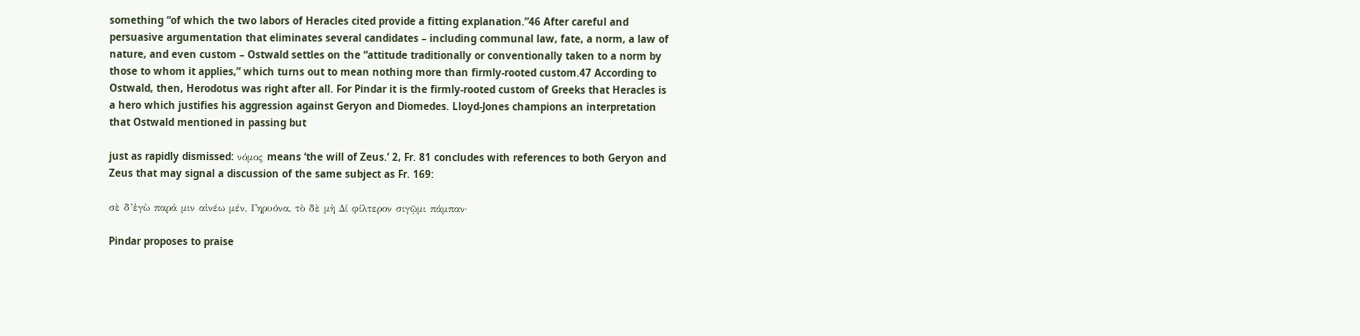something “of which the two labors of Heracles cited provide a fitting explanation.”46 After careful and persuasive argumentation that eliminates several candidates – including communal law, fate, a norm, a law of nature, and even custom – Ostwald settles on the “attitude traditionally or conventionally taken to a norm by those to whom it applies,” which turns out to mean nothing more than firmly-rooted custom.47 According to Ostwald, then, Herodotus was right after all. For Pindar it is the firmly-rooted custom of Greeks that Heracles is a hero which justifies his aggression against Geryon and Diomedes. Lloyd-Jones champions an interpretation that Ostwald mentioned in passing but

just as rapidly dismissed: νόµος means ‘the will of Zeus.’ 2, Fr. 81 concludes with references to both Geryon and Zeus that may signal a discussion of the same subject as Fr. 169:

σὲ δ’ἐγὼ παρά µιν αἰνέω µέν, Γηρυόνα, τὸ δὲ µὴ ∆ί φίλτερον σιγῷµι πάµπαν·

Pindar proposes to praise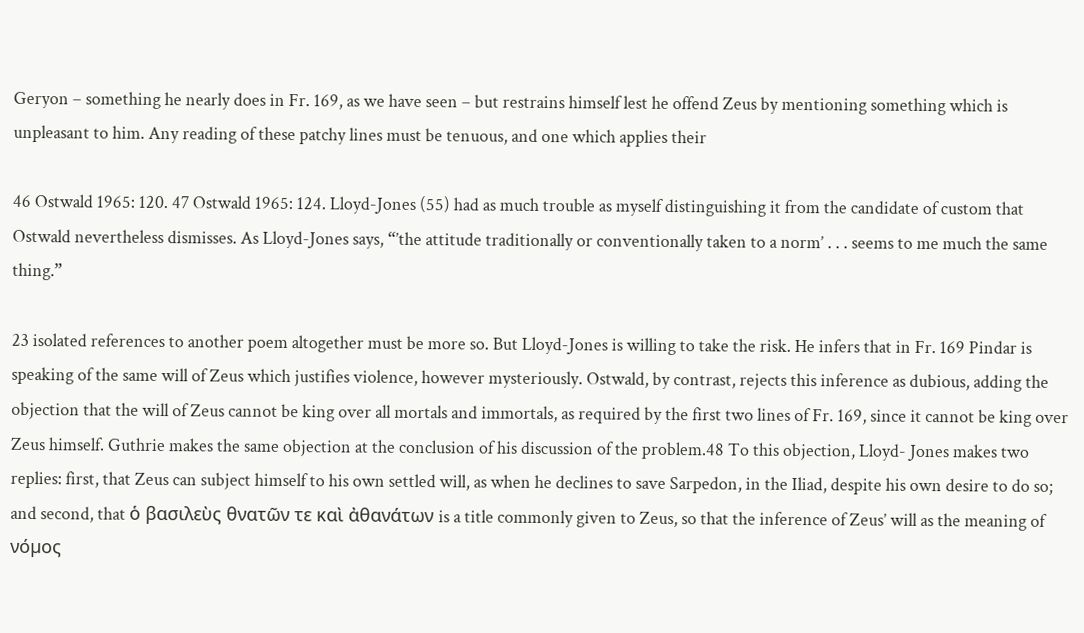Geryon – something he nearly does in Fr. 169, as we have seen – but restrains himself lest he offend Zeus by mentioning something which is unpleasant to him. Any reading of these patchy lines must be tenuous, and one which applies their

46 Ostwald 1965: 120. 47 Ostwald 1965: 124. Lloyd-Jones (55) had as much trouble as myself distinguishing it from the candidate of custom that Ostwald nevertheless dismisses. As Lloyd-Jones says, “’the attitude traditionally or conventionally taken to a norm’ . . . seems to me much the same thing.”

23 isolated references to another poem altogether must be more so. But Lloyd-Jones is willing to take the risk. He infers that in Fr. 169 Pindar is speaking of the same will of Zeus which justifies violence, however mysteriously. Ostwald, by contrast, rejects this inference as dubious, adding the objection that the will of Zeus cannot be king over all mortals and immortals, as required by the first two lines of Fr. 169, since it cannot be king over Zeus himself. Guthrie makes the same objection at the conclusion of his discussion of the problem.48 To this objection, Lloyd- Jones makes two replies: first, that Zeus can subject himself to his own settled will, as when he declines to save Sarpedon, in the Iliad, despite his own desire to do so; and second, that ὁ βασιλεὺς θνατῶν τε καὶ ἀθανάτων is a title commonly given to Zeus, so that the inference of Zeus’ will as the meaning of νόµος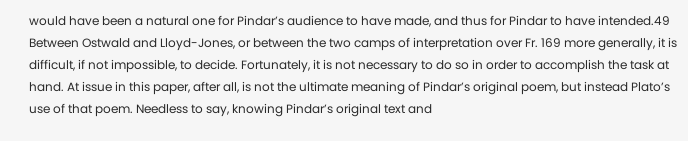would have been a natural one for Pindar’s audience to have made, and thus for Pindar to have intended.49 Between Ostwald and Lloyd-Jones, or between the two camps of interpretation over Fr. 169 more generally, it is difficult, if not impossible, to decide. Fortunately, it is not necessary to do so in order to accomplish the task at hand. At issue in this paper, after all, is not the ultimate meaning of Pindar’s original poem, but instead Plato’s use of that poem. Needless to say, knowing Pindar’s original text and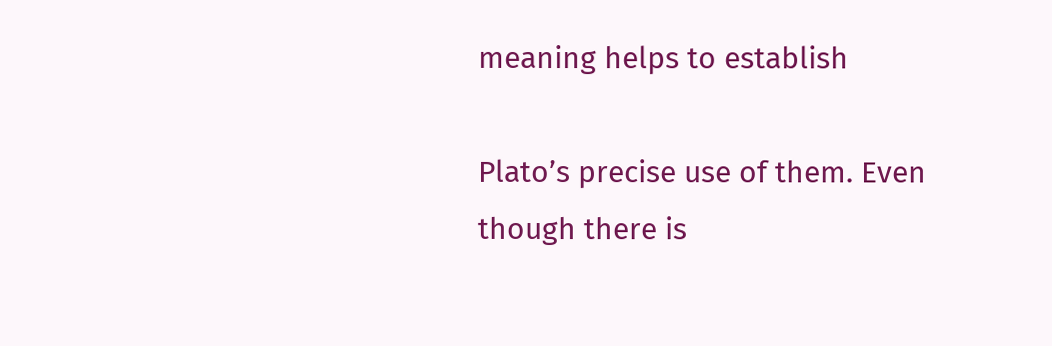meaning helps to establish

Plato’s precise use of them. Even though there is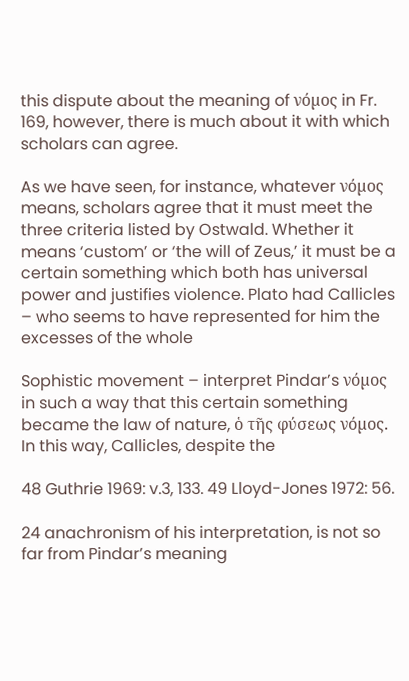this dispute about the meaning of νόµος in Fr. 169, however, there is much about it with which scholars can agree.

As we have seen, for instance, whatever νόµος means, scholars agree that it must meet the three criteria listed by Ostwald. Whether it means ‘custom’ or ‘the will of Zeus,’ it must be a certain something which both has universal power and justifies violence. Plato had Callicles – who seems to have represented for him the excesses of the whole

Sophistic movement – interpret Pindar’s νόµος in such a way that this certain something became the law of nature, ὁ τῆς φύσεως νόµος. In this way, Callicles, despite the

48 Guthrie 1969: v.3, 133. 49 Lloyd-Jones 1972: 56.

24 anachronism of his interpretation, is not so far from Pindar’s meaning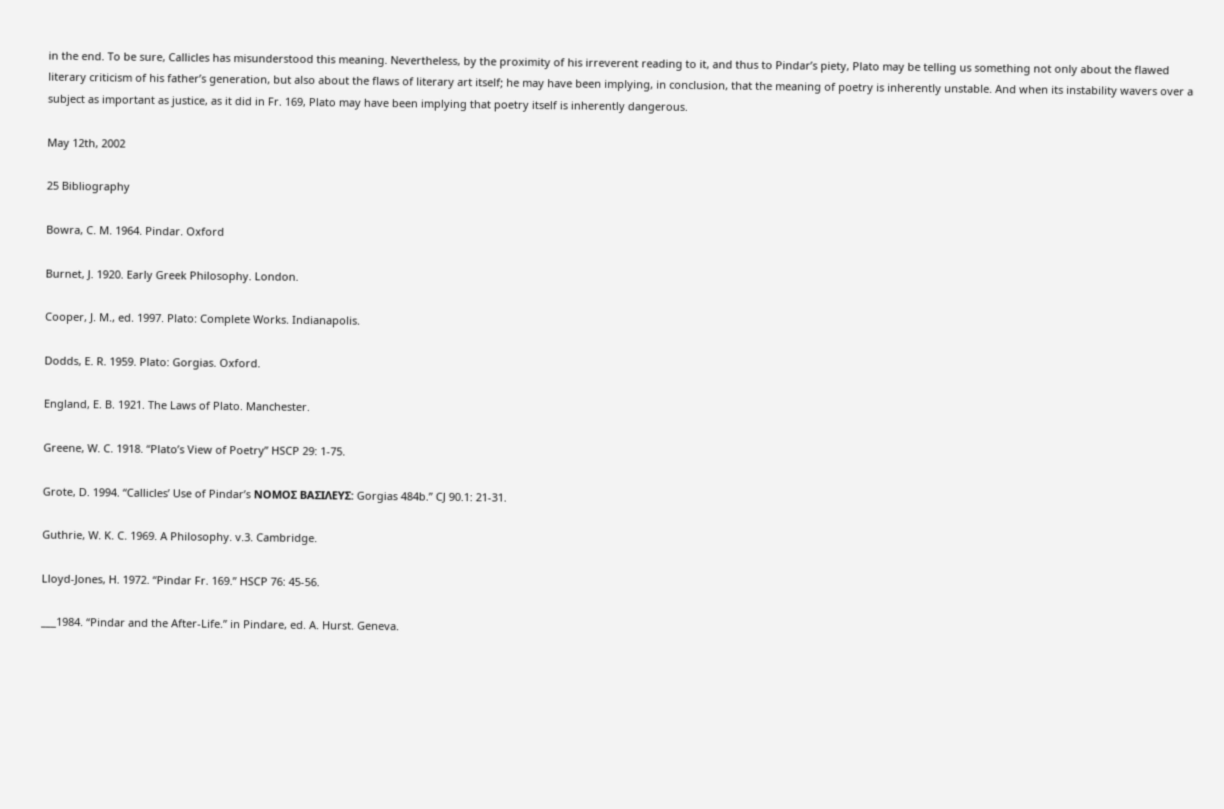in the end. To be sure, Callicles has misunderstood this meaning. Nevertheless, by the proximity of his irreverent reading to it, and thus to Pindar’s piety, Plato may be telling us something not only about the flawed literary criticism of his father’s generation, but also about the flaws of literary art itself; he may have been implying, in conclusion, that the meaning of poetry is inherently unstable. And when its instability wavers over a subject as important as justice, as it did in Fr. 169, Plato may have been implying that poetry itself is inherently dangerous.

May 12th, 2002

25 Bibliography

Bowra, C. M. 1964. Pindar. Oxford

Burnet, J. 1920. Early Greek Philosophy. London.

Cooper, J. M., ed. 1997. Plato: Complete Works. Indianapolis.

Dodds, E. R. 1959. Plato: Gorgias. Oxford.

England, E. B. 1921. The Laws of Plato. Manchester.

Greene, W. C. 1918. “Plato’s View of Poetry” HSCP 29: 1-75.

Grote, D. 1994. “Callicles’ Use of Pindar’s ΝΟΜΟΣ ΒΑΣΙΛΕΥΣ: Gorgias 484b.” CJ 90.1: 21-31.

Guthrie, W. K. C. 1969. A Philosophy. v.3. Cambridge.

Lloyd-Jones, H. 1972. “Pindar Fr. 169.” HSCP 76: 45-56.

___1984. “Pindar and the After-Life.” in Pindare, ed. A. Hurst. Geneva.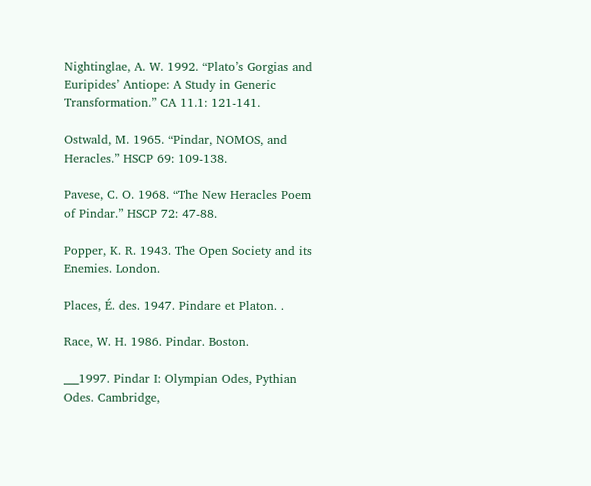Nightinglae, A. W. 1992. “Plato’s Gorgias and Euripides’ Antiope: A Study in Generic Transformation.” CA 11.1: 121-141.

Ostwald, M. 1965. “Pindar, NOMOS, and Heracles.” HSCP 69: 109-138.

Pavese, C. O. 1968. “The New Heracles Poem of Pindar.” HSCP 72: 47-88.

Popper, K. R. 1943. The Open Society and its Enemies. London.

Places, É. des. 1947. Pindare et Platon. .

Race, W. H. 1986. Pindar. Boston.

___1997. Pindar I: Olympian Odes, Pythian Odes. Cambridge,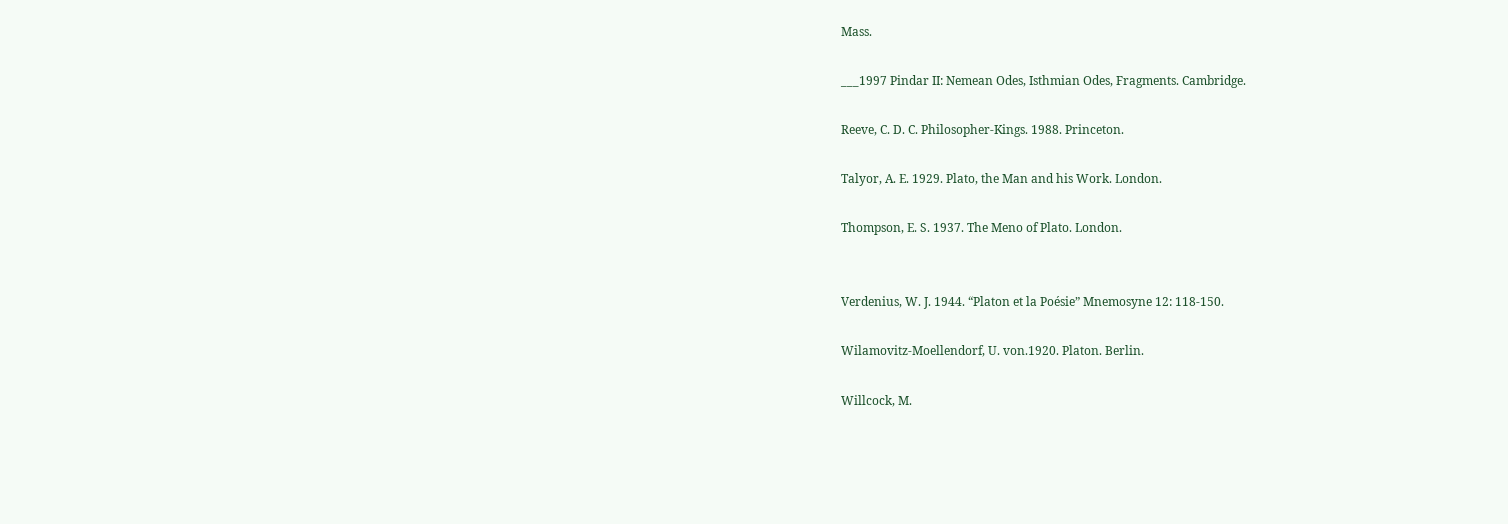Mass.

___1997 Pindar II: Nemean Odes, Isthmian Odes, Fragments. Cambridge.

Reeve, C. D. C. Philosopher-Kings. 1988. Princeton.

Talyor, A. E. 1929. Plato, the Man and his Work. London.

Thompson, E. S. 1937. The Meno of Plato. London.


Verdenius, W. J. 1944. “Platon et la Poésie” Mnemosyne 12: 118-150.

Wilamovitz-Moellendorf, U. von.1920. Platon. Berlin.

Willcock, M.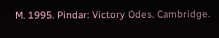M. 1995. Pindar: Victory Odes. Cambridge.